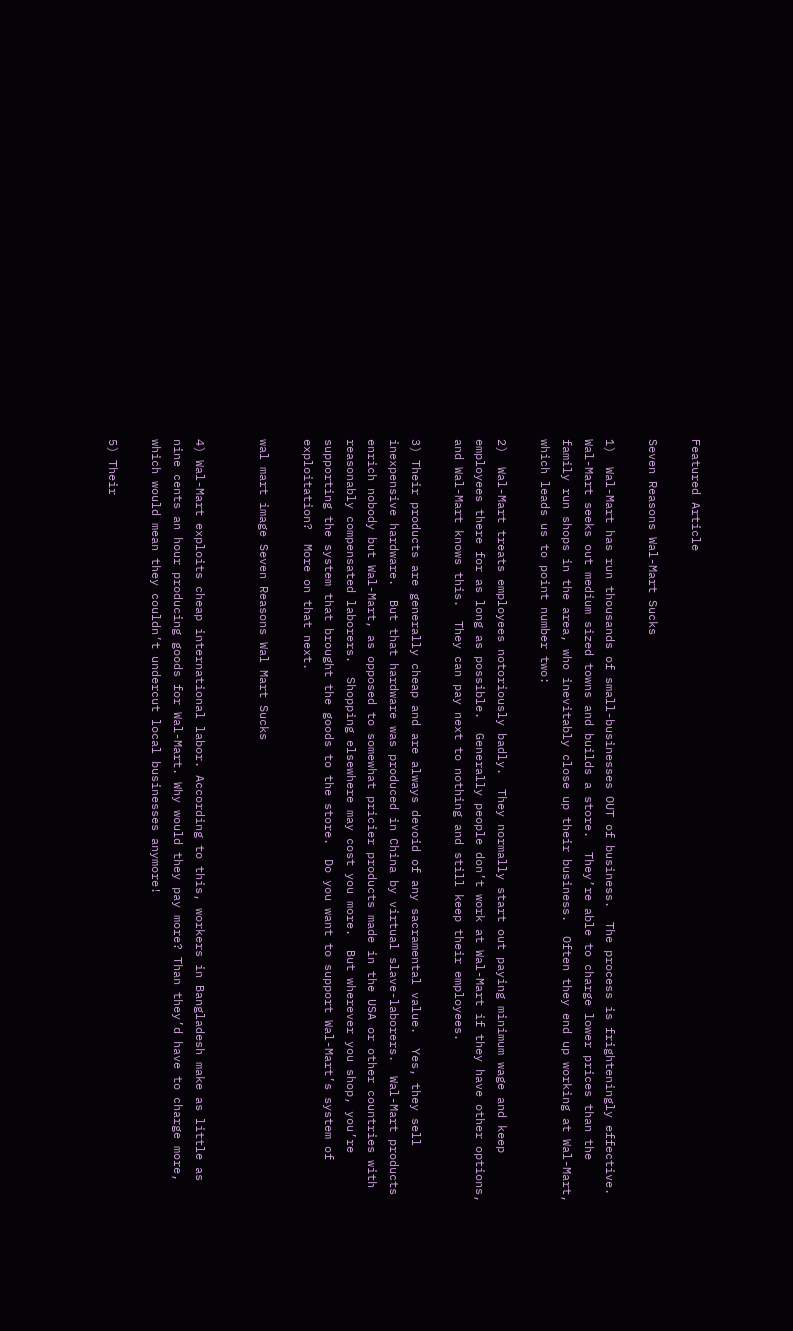Featured Article

Seven Reasons Wal-Mart Sucks

1)  Wal-Mart has run thousands of small-businesses OUT of business.  The process is frighteningly effective.  Wal-Mart seeks out medium sized towns and builds a store.  They’re able to charge lower prices than the family run shops in the area, who inevitably close up their business.  Often they end up working at Wal-Mart, which leads us to point number two:

2)  Wal-Mart treats employees notoriously badly.  They normally start out paying minimum wage and keep employees there for as long as possible.  Generally people don’t work at Wal-Mart if they have other options, and Wal-Mart knows this.  They can pay next to nothing and still keep their employees.

3) Their products are generally cheap and are always devoid of any sacramental value.  Yes, they sell inexpensive hardware.  But that hardware was produced in China by virtual slave-laborers.  Wal-Mart products enrich nobody but Wal-Mart, as opposed to somewhat pricier products made in the USA or other countries with reasonably compensated laborers.  Shopping elsewhere may cost you more.  But wherever you shop, you’re supporting the system that brought the goods to the store.  Do you want to support Wal-Mart’s system of exploitation?  More on that next.

wal mart image Seven Reasons Wal Mart Sucks


4) Wal-Mart exploits cheap international labor. According to this, workers in Bangladesh make as little as nine cents an hour producing goods for Wal-Mart. Why would they pay more? Than they’d have to charge more, which would mean they couldn’t undercut local businesses anymore!

5) Their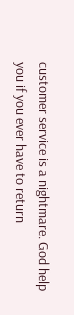customer service is a nightmare. God help you if you ever have to return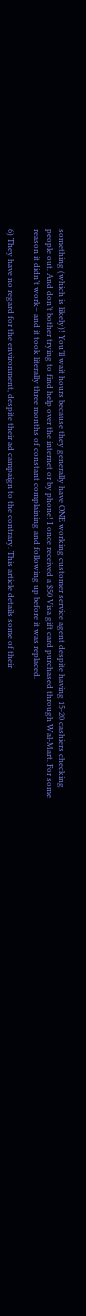something (which is likely)! You’ll wait hours because they generally have ONE working customer service agent despite having 15-20 cashiers checking people out. And don’t bother trying to find help over the internet or by phone! I once received a $50 Visa gift card purchased through Wal-Mart. For some reason it didn’t work– and it took literally three months of constant complaining and following up before it was replaced.

6) They have no regard for the environment, despite their ad campaign to the contrary. This article details some of their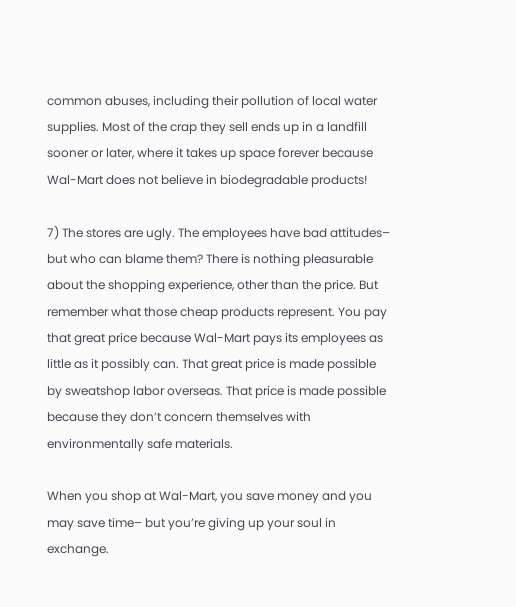common abuses, including their pollution of local water supplies. Most of the crap they sell ends up in a landfill sooner or later, where it takes up space forever because Wal-Mart does not believe in biodegradable products!

7) The stores are ugly. The employees have bad attitudes– but who can blame them? There is nothing pleasurable about the shopping experience, other than the price. But remember what those cheap products represent. You pay that great price because Wal-Mart pays its employees as little as it possibly can. That great price is made possible by sweatshop labor overseas. That price is made possible because they don’t concern themselves with environmentally safe materials.

When you shop at Wal-Mart, you save money and you may save time– but you’re giving up your soul in exchange.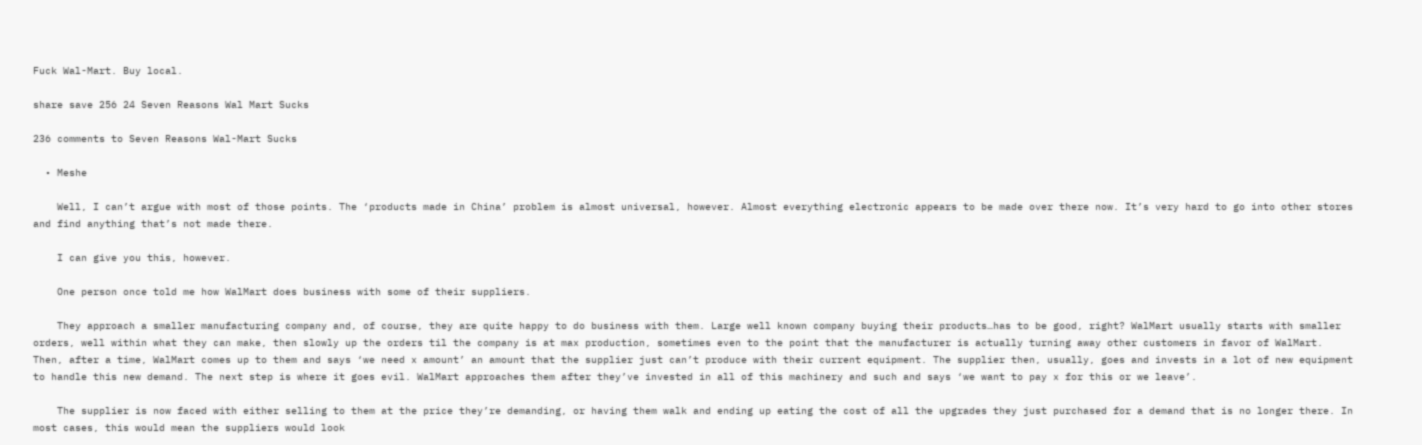Fuck Wal-Mart. Buy local.

share save 256 24 Seven Reasons Wal Mart Sucks

236 comments to Seven Reasons Wal-Mart Sucks

  • Meshe

    Well, I can’t argue with most of those points. The ‘products made in China’ problem is almost universal, however. Almost everything electronic appears to be made over there now. It’s very hard to go into other stores and find anything that’s not made there.

    I can give you this, however.

    One person once told me how WalMart does business with some of their suppliers.

    They approach a smaller manufacturing company and, of course, they are quite happy to do business with them. Large well known company buying their products…has to be good, right? WalMart usually starts with smaller orders, well within what they can make, then slowly up the orders til the company is at max production, sometimes even to the point that the manufacturer is actually turning away other customers in favor of WalMart. Then, after a time, WalMart comes up to them and says ‘we need x amount’ an amount that the supplier just can’t produce with their current equipment. The supplier then, usually, goes and invests in a lot of new equipment to handle this new demand. The next step is where it goes evil. WalMart approaches them after they’ve invested in all of this machinery and such and says ‘we want to pay x for this or we leave’.

    The supplier is now faced with either selling to them at the price they’re demanding, or having them walk and ending up eating the cost of all the upgrades they just purchased for a demand that is no longer there. In most cases, this would mean the suppliers would look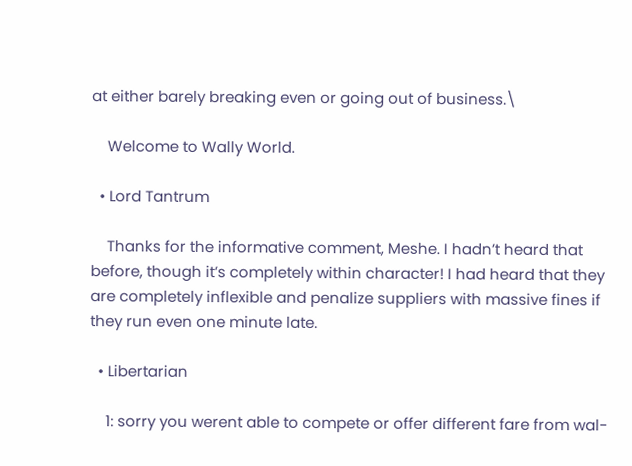at either barely breaking even or going out of business.\

    Welcome to Wally World.

  • Lord Tantrum

    Thanks for the informative comment, Meshe. I hadn’t heard that before, though it’s completely within character! I had heard that they are completely inflexible and penalize suppliers with massive fines if they run even one minute late.

  • Libertarian

    1: sorry you werent able to compete or offer different fare from wal-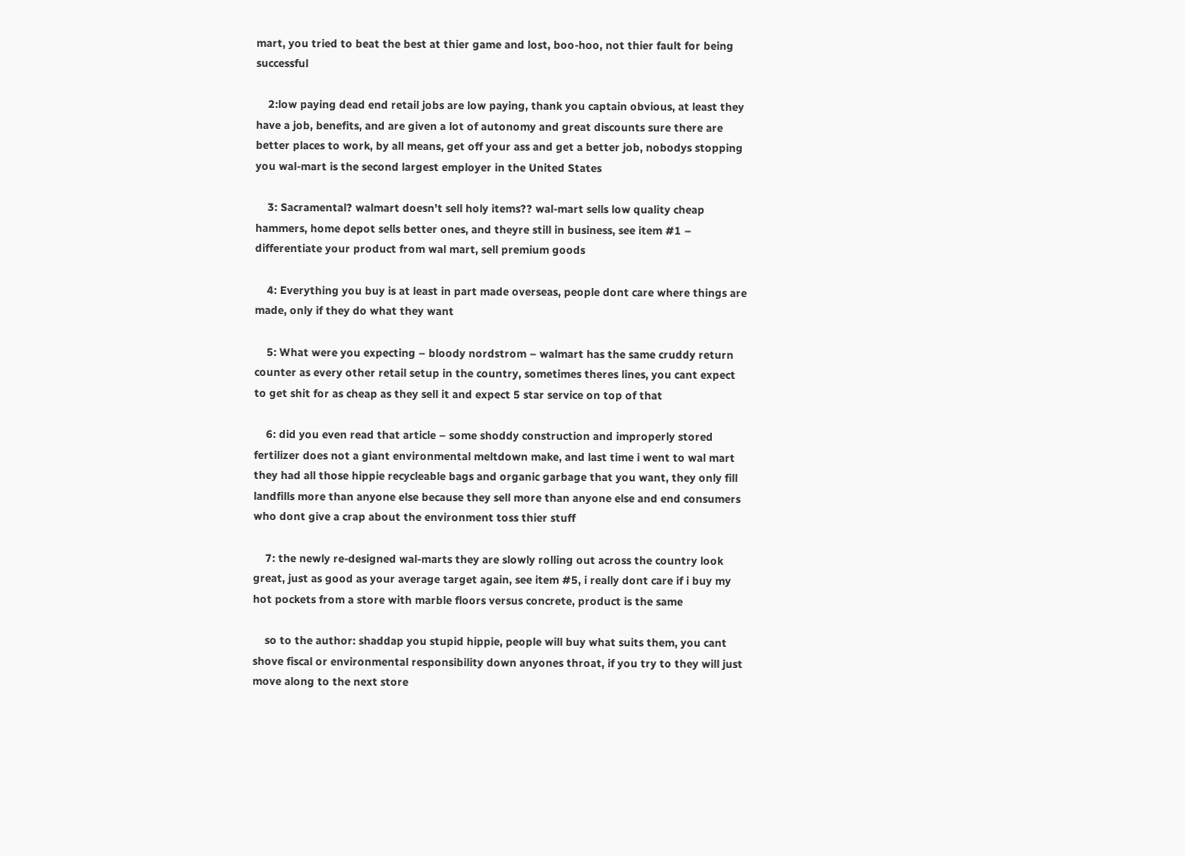mart, you tried to beat the best at thier game and lost, boo-hoo, not thier fault for being successful

    2:low paying dead end retail jobs are low paying, thank you captain obvious, at least they have a job, benefits, and are given a lot of autonomy and great discounts sure there are better places to work, by all means, get off your ass and get a better job, nobodys stopping you wal-mart is the second largest employer in the United States

    3: Sacramental? walmart doesn’t sell holy items?? wal-mart sells low quality cheap hammers, home depot sells better ones, and theyre still in business, see item #1 – differentiate your product from wal mart, sell premium goods

    4: Everything you buy is at least in part made overseas, people dont care where things are made, only if they do what they want

    5: What were you expecting – bloody nordstrom – walmart has the same cruddy return counter as every other retail setup in the country, sometimes theres lines, you cant expect to get shit for as cheap as they sell it and expect 5 star service on top of that

    6: did you even read that article – some shoddy construction and improperly stored fertilizer does not a giant environmental meltdown make, and last time i went to wal mart they had all those hippie recycleable bags and organic garbage that you want, they only fill landfills more than anyone else because they sell more than anyone else and end consumers who dont give a crap about the environment toss thier stuff

    7: the newly re-designed wal-marts they are slowly rolling out across the country look great, just as good as your average target again, see item #5, i really dont care if i buy my hot pockets from a store with marble floors versus concrete, product is the same

    so to the author: shaddap you stupid hippie, people will buy what suits them, you cant shove fiscal or environmental responsibility down anyones throat, if you try to they will just move along to the next store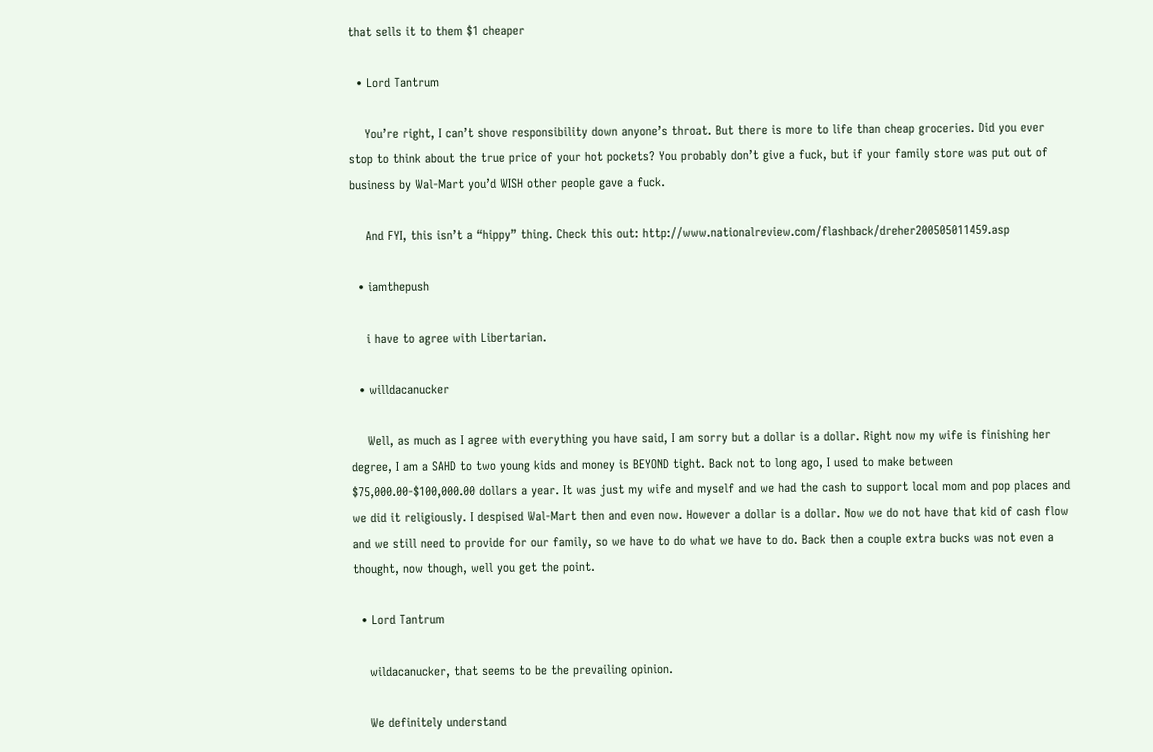that sells it to them $1 cheaper

  • Lord Tantrum

    You’re right, I can’t shove responsibility down anyone’s throat. But there is more to life than cheap groceries. Did you ever stop to think about the true price of your hot pockets? You probably don’t give a fuck, but if your family store was put out of business by Wal-Mart you’d WISH other people gave a fuck.

    And FYI, this isn’t a “hippy” thing. Check this out: http://www.nationalreview.com/flashback/dreher200505011459.asp

  • iamthepush

    i have to agree with Libertarian.

  • willdacanucker

    Well, as much as I agree with everything you have said, I am sorry but a dollar is a dollar. Right now my wife is finishing her degree, I am a SAHD to two young kids and money is BEYOND tight. Back not to long ago, I used to make between $75,000.00-$100,000.00 dollars a year. It was just my wife and myself and we had the cash to support local mom and pop places and we did it religiously. I despised Wal-Mart then and even now. However a dollar is a dollar. Now we do not have that kid of cash flow and we still need to provide for our family, so we have to do what we have to do. Back then a couple extra bucks was not even a thought, now though, well you get the point.

  • Lord Tantrum

    wildacanucker, that seems to be the prevailing opinion.

    We definitely understand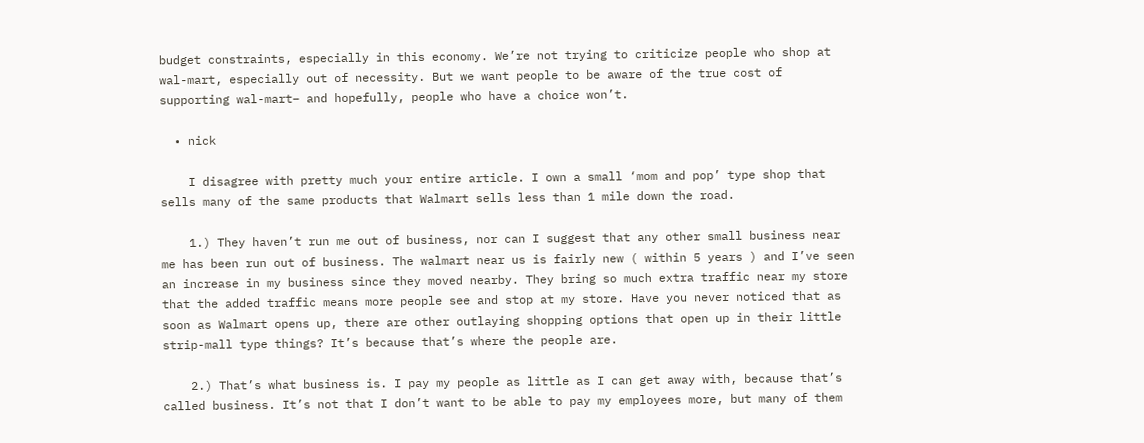budget constraints, especially in this economy. We’re not trying to criticize people who shop at wal-mart, especially out of necessity. But we want people to be aware of the true cost of supporting wal-mart– and hopefully, people who have a choice won’t.

  • nick

    I disagree with pretty much your entire article. I own a small ‘mom and pop’ type shop that sells many of the same products that Walmart sells less than 1 mile down the road.

    1.) They haven’t run me out of business, nor can I suggest that any other small business near me has been run out of business. The walmart near us is fairly new ( within 5 years ) and I’ve seen an increase in my business since they moved nearby. They bring so much extra traffic near my store that the added traffic means more people see and stop at my store. Have you never noticed that as soon as Walmart opens up, there are other outlaying shopping options that open up in their little strip-mall type things? It’s because that’s where the people are.

    2.) That’s what business is. I pay my people as little as I can get away with, because that’s called business. It’s not that I don’t want to be able to pay my employees more, but many of them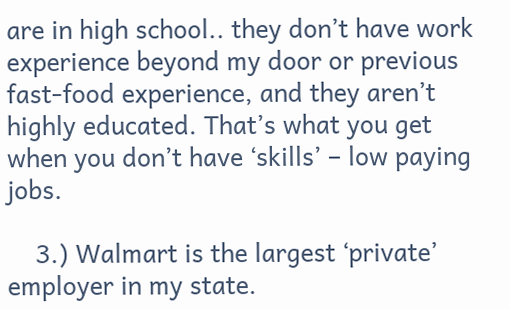are in high school.. they don’t have work experience beyond my door or previous fast-food experience, and they aren’t highly educated. That’s what you get when you don’t have ‘skills’ – low paying jobs.

    3.) Walmart is the largest ‘private’ employer in my state.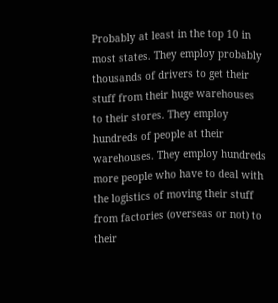Probably at least in the top 10 in most states. They employ probably thousands of drivers to get their stuff from their huge warehouses to their stores. They employ hundreds of people at their warehouses. They employ hundreds more people who have to deal with the logistics of moving their stuff from factories (overseas or not) to their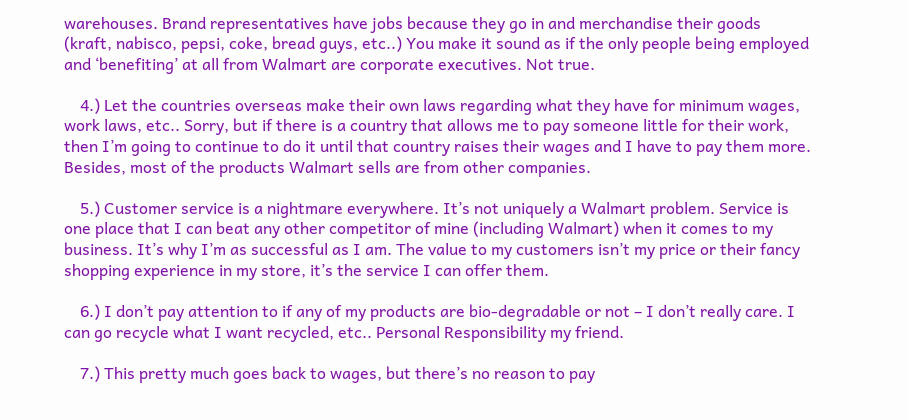warehouses. Brand representatives have jobs because they go in and merchandise their goods (kraft, nabisco, pepsi, coke, bread guys, etc..) You make it sound as if the only people being employed and ‘benefiting’ at all from Walmart are corporate executives. Not true.

    4.) Let the countries overseas make their own laws regarding what they have for minimum wages, work laws, etc.. Sorry, but if there is a country that allows me to pay someone little for their work, then I’m going to continue to do it until that country raises their wages and I have to pay them more. Besides, most of the products Walmart sells are from other companies.

    5.) Customer service is a nightmare everywhere. It’s not uniquely a Walmart problem. Service is one place that I can beat any other competitor of mine (including Walmart) when it comes to my business. It’s why I’m as successful as I am. The value to my customers isn’t my price or their fancy shopping experience in my store, it’s the service I can offer them.

    6.) I don’t pay attention to if any of my products are bio-degradable or not – I don’t really care. I can go recycle what I want recycled, etc.. Personal Responsibility my friend.

    7.) This pretty much goes back to wages, but there’s no reason to pay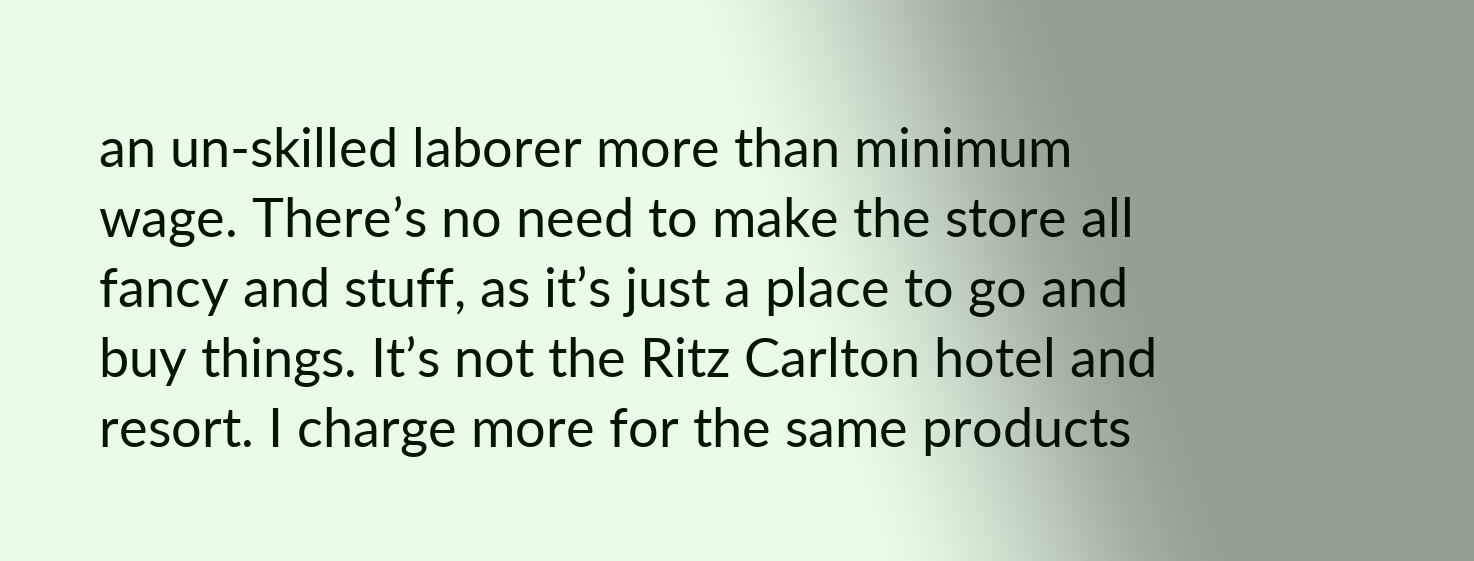an un-skilled laborer more than minimum wage. There’s no need to make the store all fancy and stuff, as it’s just a place to go and buy things. It’s not the Ritz Carlton hotel and resort. I charge more for the same products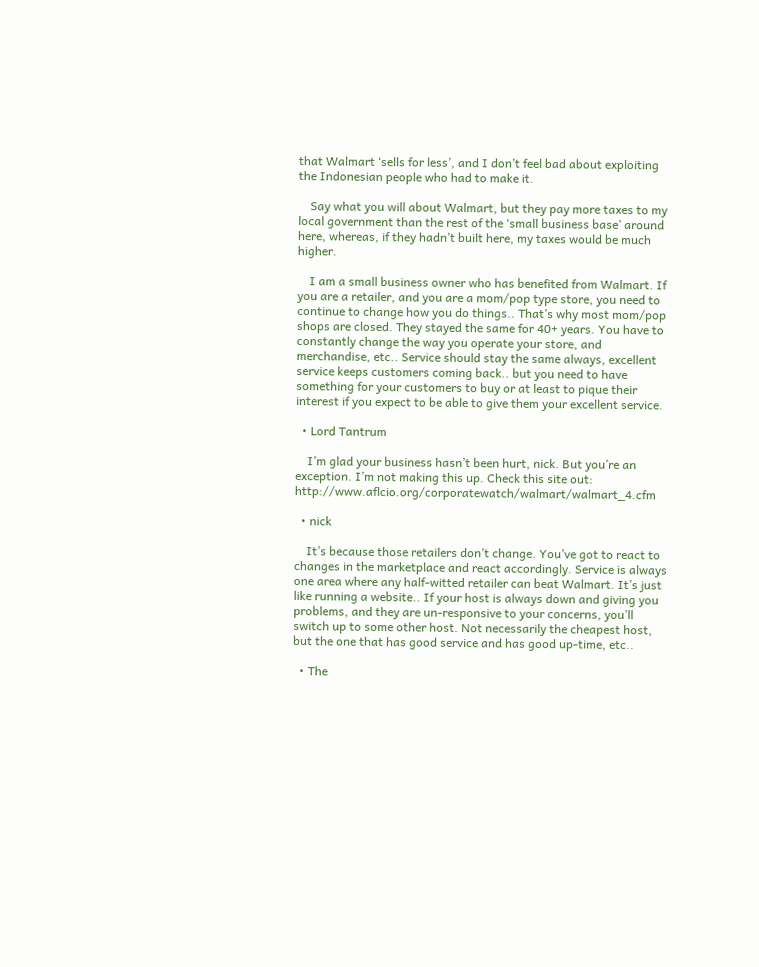that Walmart ‘sells for less’, and I don’t feel bad about exploiting the Indonesian people who had to make it.

    Say what you will about Walmart, but they pay more taxes to my local government than the rest of the ‘small business base’ around here, whereas, if they hadn’t built here, my taxes would be much higher.

    I am a small business owner who has benefited from Walmart. If you are a retailer, and you are a mom/pop type store, you need to continue to change how you do things.. That’s why most mom/pop shops are closed. They stayed the same for 40+ years. You have to constantly change the way you operate your store, and merchandise, etc.. Service should stay the same always, excellent service keeps customers coming back.. but you need to have something for your customers to buy or at least to pique their interest if you expect to be able to give them your excellent service.

  • Lord Tantrum

    I’m glad your business hasn’t been hurt, nick. But you’re an exception. I’m not making this up. Check this site out: http://www.aflcio.org/corporatewatch/walmart/walmart_4.cfm

  • nick

    It’s because those retailers don’t change. You’ve got to react to changes in the marketplace and react accordingly. Service is always one area where any half-witted retailer can beat Walmart. It’s just like running a website.. If your host is always down and giving you problems, and they are un-responsive to your concerns, you’ll switch up to some other host. Not necessarily the cheapest host, but the one that has good service and has good up-time, etc..

  • The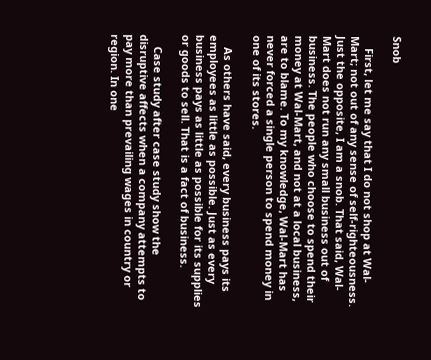Snob

    First, let me say that I do not shop at Wal-Mart; not out of any sense of self-righteousness. Just the opposite, I am a snob. That said, Wal-Mart does not run any small business out of business. The people who choose to spend their money at Wal-Mart, and not at a local business, are to blame. To my knowledge, Wal-Mart has never forced a single person to spend money in one of its stores.

    As others have said, every business pays its employees as little as possible. Just as every business pays as little as possible for its supplies or goods to sell. That is a fact of business.

    Case study after case study show the disruptive affects when a company attempts to pay more than prevailing wages in country or region. In one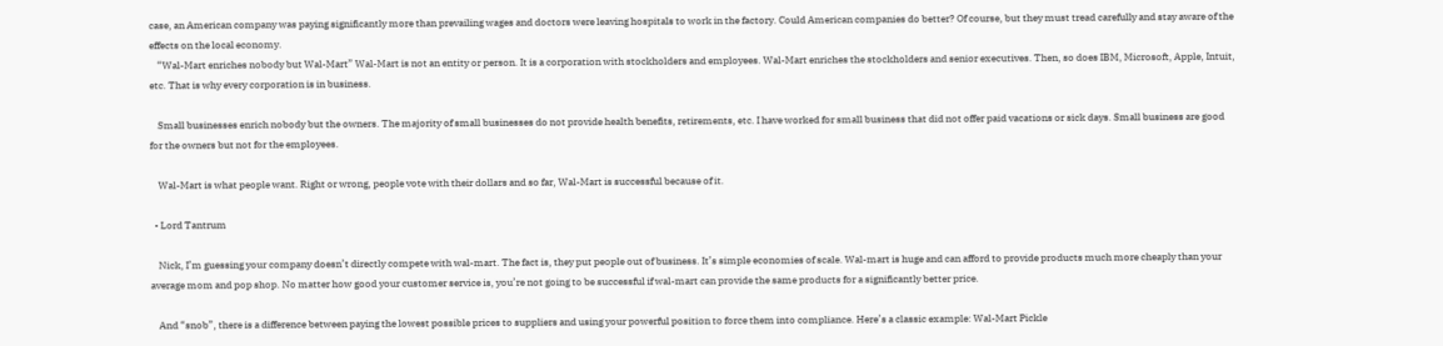case, an American company was paying significantly more than prevailing wages and doctors were leaving hospitals to work in the factory. Could American companies do better? Of course, but they must tread carefully and stay aware of the effects on the local economy.
    “Wal-Mart enriches nobody but Wal-Mart” Wal-Mart is not an entity or person. It is a corporation with stockholders and employees. Wal-Mart enriches the stockholders and senior executives. Then, so does IBM, Microsoft, Apple, Intuit, etc. That is why every corporation is in business.

    Small businesses enrich nobody but the owners. The majority of small businesses do not provide health benefits, retirements, etc. I have worked for small business that did not offer paid vacations or sick days. Small business are good for the owners but not for the employees.

    Wal-Mart is what people want. Right or wrong, people vote with their dollars and so far, Wal-Mart is successful because of it.

  • Lord Tantrum

    Nick, I’m guessing your company doesn’t directly compete with wal-mart. The fact is, they put people out of business. It’s simple economies of scale. Wal-mart is huge and can afford to provide products much more cheaply than your average mom and pop shop. No matter how good your customer service is, you’re not going to be successful if wal-mart can provide the same products for a significantly better price.

    And “snob”, there is a difference between paying the lowest possible prices to suppliers and using your powerful position to force them into compliance. Here’s a classic example: Wal-Mart Pickle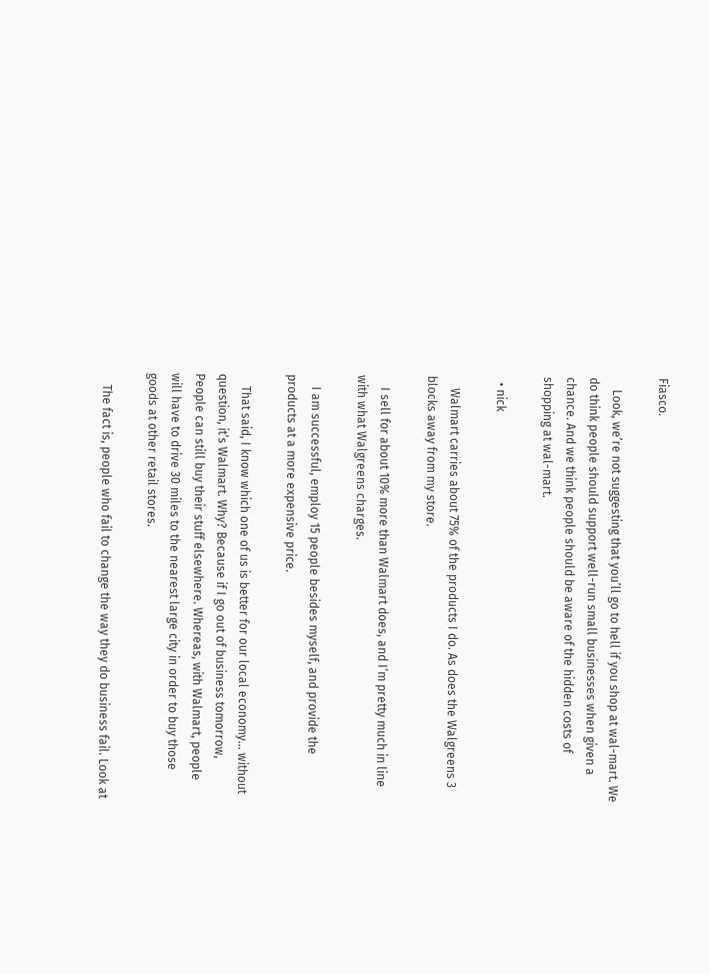Fiasco.

    Look, we’re not suggesting that you’ll go to hell if you shop at wal-mart. We do think people should support well-run small businesses when given a chance. And we think people should be aware of the hidden costs of shopping at wal-mart.

  • nick

    Walmart carries about 75% of the products I do. As does the Walgreens 3 blocks away from my store.

    I sell for about 10% more than Walmart does, and I’m pretty much in line with what Walgreens charges.

    I am successful, employ 15 people besides myself, and provide the products at a more expensive price.

    That said, I know which one of us is better for our local economy… without question, it’s Walmart. Why? Because if I go out of business tomorrow, People can still buy their stuff elsewhere. Whereas, with Walmart, people will have to drive 30 miles to the nearest large city in order to buy those goods at other retail stores.

    The fact is, people who fail to change the way they do business fail. Look at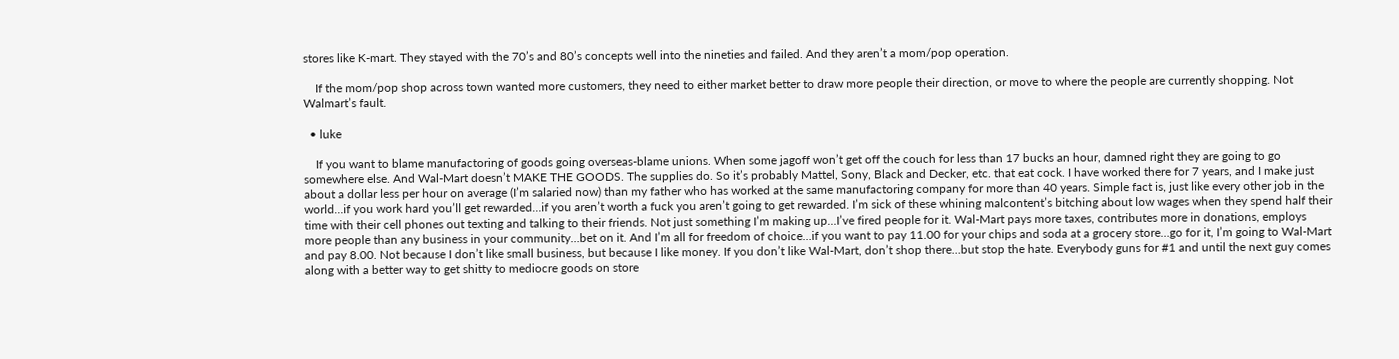stores like K-mart. They stayed with the 70’s and 80’s concepts well into the nineties and failed. And they aren’t a mom/pop operation.

    If the mom/pop shop across town wanted more customers, they need to either market better to draw more people their direction, or move to where the people are currently shopping. Not Walmart’s fault.

  • luke

    If you want to blame manufactoring of goods going overseas-blame unions. When some jagoff won’t get off the couch for less than 17 bucks an hour, damned right they are going to go somewhere else. And Wal-Mart doesn’t MAKE THE GOODS. The supplies do. So it’s probably Mattel, Sony, Black and Decker, etc. that eat cock. I have worked there for 7 years, and I make just about a dollar less per hour on average (I’m salaried now) than my father who has worked at the same manufactoring company for more than 40 years. Simple fact is, just like every other job in the world…if you work hard you’ll get rewarded…if you aren’t worth a fuck you aren’t going to get rewarded. I’m sick of these whining malcontent’s bitching about low wages when they spend half their time with their cell phones out texting and talking to their friends. Not just something I’m making up…I’ve fired people for it. Wal-Mart pays more taxes, contributes more in donations, employs more people than any business in your community…bet on it. And I’m all for freedom of choice…if you want to pay 11.00 for your chips and soda at a grocery store…go for it, I’m going to Wal-Mart and pay 8.00. Not because I don’t like small business, but because I like money. If you don’t like Wal-Mart, don’t shop there…but stop the hate. Everybody guns for #1 and until the next guy comes along with a better way to get shitty to mediocre goods on store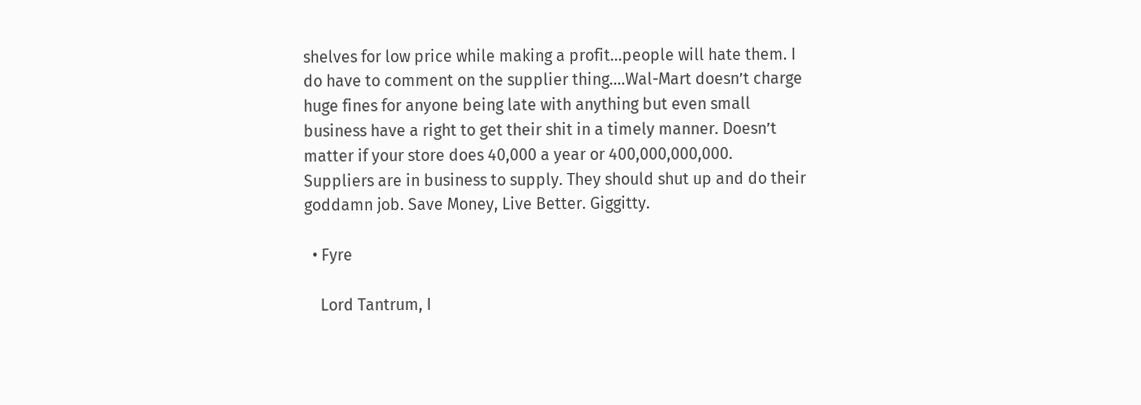shelves for low price while making a profit…people will hate them. I do have to comment on the supplier thing….Wal-Mart doesn’t charge huge fines for anyone being late with anything but even small business have a right to get their shit in a timely manner. Doesn’t matter if your store does 40,000 a year or 400,000,000,000. Suppliers are in business to supply. They should shut up and do their goddamn job. Save Money, Live Better. Giggitty.

  • Fyre

    Lord Tantrum, I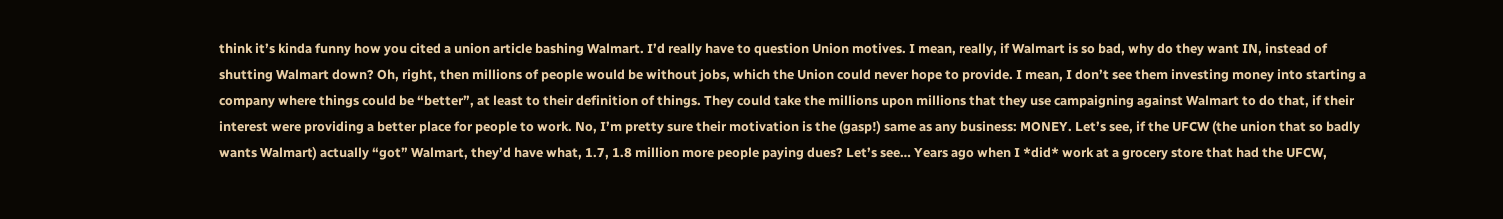think it’s kinda funny how you cited a union article bashing Walmart. I’d really have to question Union motives. I mean, really, if Walmart is so bad, why do they want IN, instead of shutting Walmart down? Oh, right, then millions of people would be without jobs, which the Union could never hope to provide. I mean, I don’t see them investing money into starting a company where things could be “better”, at least to their definition of things. They could take the millions upon millions that they use campaigning against Walmart to do that, if their interest were providing a better place for people to work. No, I’m pretty sure their motivation is the (gasp!) same as any business: MONEY. Let’s see, if the UFCW (the union that so badly wants Walmart) actually “got” Walmart, they’d have what, 1.7, 1.8 million more people paying dues? Let’s see… Years ago when I *did* work at a grocery store that had the UFCW,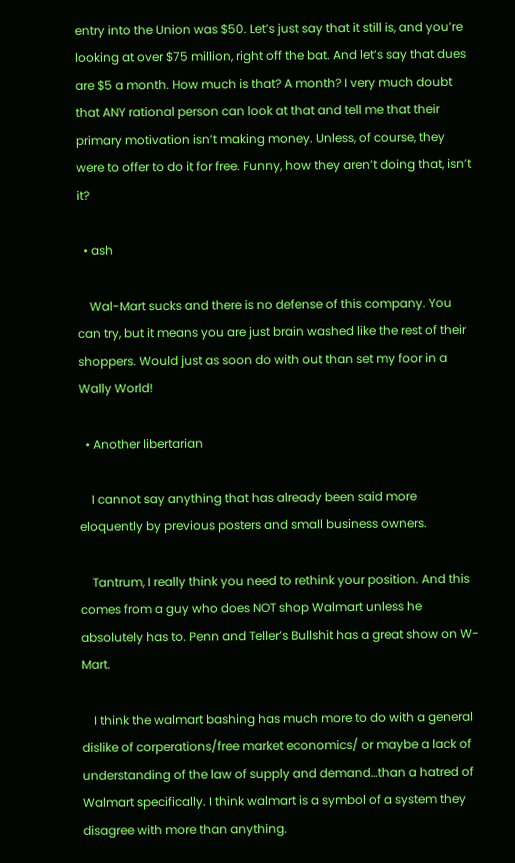entry into the Union was $50. Let’s just say that it still is, and you’re looking at over $75 million, right off the bat. And let’s say that dues are $5 a month. How much is that? A month? I very much doubt that ANY rational person can look at that and tell me that their primary motivation isn’t making money. Unless, of course, they were to offer to do it for free. Funny, how they aren’t doing that, isn’t it?

  • ash

    Wal-Mart sucks and there is no defense of this company. You can try, but it means you are just brain washed like the rest of their shoppers. Would just as soon do with out than set my foor in a Wally World!

  • Another libertarian

    I cannot say anything that has already been said more eloquently by previous posters and small business owners.

    Tantrum, I really think you need to rethink your position. And this comes from a guy who does NOT shop Walmart unless he absolutely has to. Penn and Teller’s Bullshit has a great show on W-Mart.

    I think the walmart bashing has much more to do with a general dislike of corperations/free market economics/ or maybe a lack of understanding of the law of supply and demand…than a hatred of Walmart specifically. I think walmart is a symbol of a system they disagree with more than anything.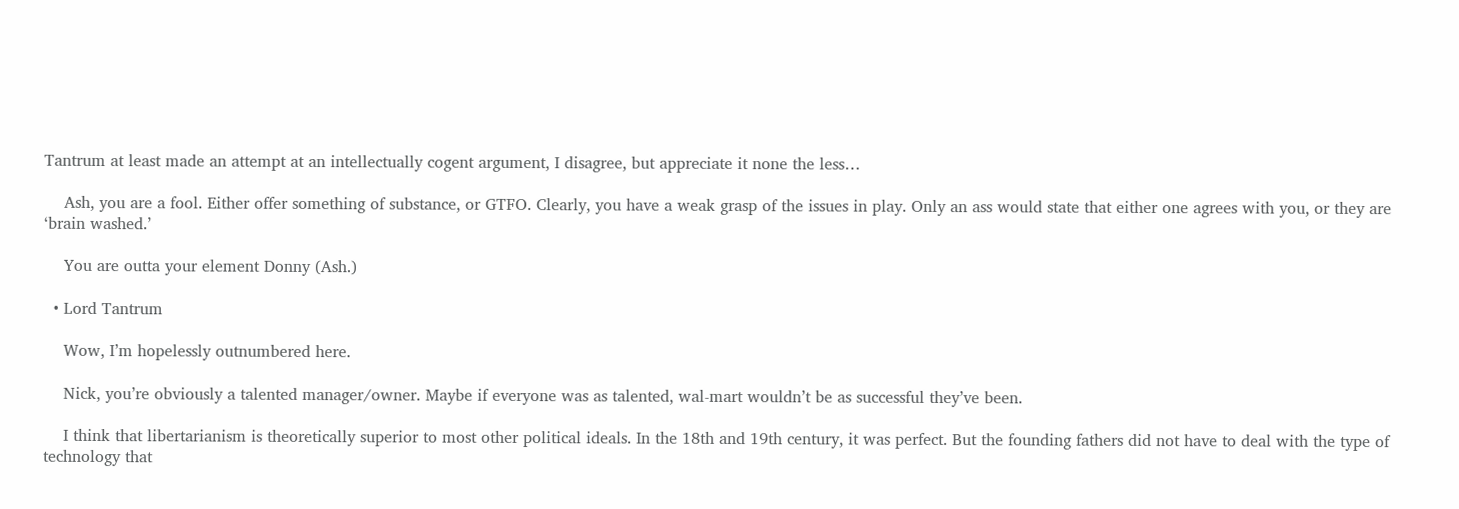Tantrum at least made an attempt at an intellectually cogent argument, I disagree, but appreciate it none the less…

    Ash, you are a fool. Either offer something of substance, or GTFO. Clearly, you have a weak grasp of the issues in play. Only an ass would state that either one agrees with you, or they are ‘brain washed.’

    You are outta your element Donny (Ash.)

  • Lord Tantrum

    Wow, I’m hopelessly outnumbered here.

    Nick, you’re obviously a talented manager/owner. Maybe if everyone was as talented, wal-mart wouldn’t be as successful they’ve been.

    I think that libertarianism is theoretically superior to most other political ideals. In the 18th and 19th century, it was perfect. But the founding fathers did not have to deal with the type of technology that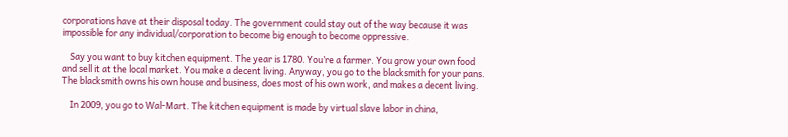corporations have at their disposal today. The government could stay out of the way because it was impossible for any individual/corporation to become big enough to become oppressive.

    Say you want to buy kitchen equipment. The year is 1780. You’re a farmer. You grow your own food and sell it at the local market. You make a decent living. Anyway, you go to the blacksmith for your pans. The blacksmith owns his own house and business, does most of his own work, and makes a decent living.

    In 2009, you go to Wal-Mart. The kitchen equipment is made by virtual slave labor in china,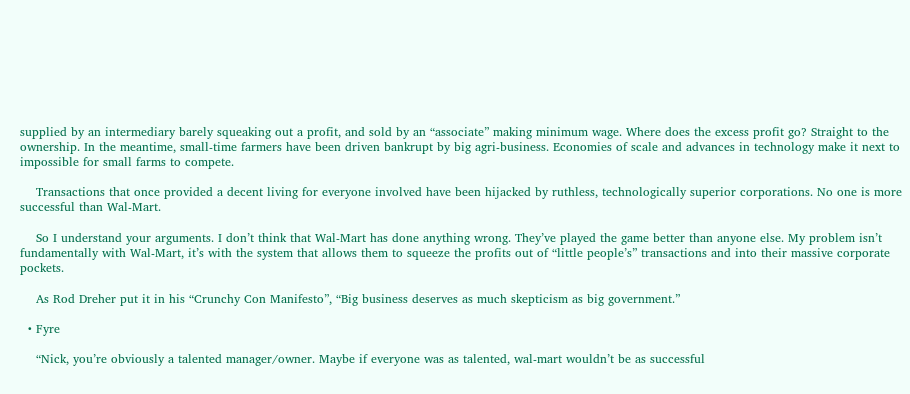supplied by an intermediary barely squeaking out a profit, and sold by an “associate” making minimum wage. Where does the excess profit go? Straight to the ownership. In the meantime, small-time farmers have been driven bankrupt by big agri-business. Economies of scale and advances in technology make it next to impossible for small farms to compete.

    Transactions that once provided a decent living for everyone involved have been hijacked by ruthless, technologically superior corporations. No one is more successful than Wal-Mart.

    So I understand your arguments. I don’t think that Wal-Mart has done anything wrong. They’ve played the game better than anyone else. My problem isn’t fundamentally with Wal-Mart, it’s with the system that allows them to squeeze the profits out of “little people’s” transactions and into their massive corporate pockets.

    As Rod Dreher put it in his “Crunchy Con Manifesto”, “Big business deserves as much skepticism as big government.”

  • Fyre

    “Nick, you’re obviously a talented manager/owner. Maybe if everyone was as talented, wal-mart wouldn’t be as successful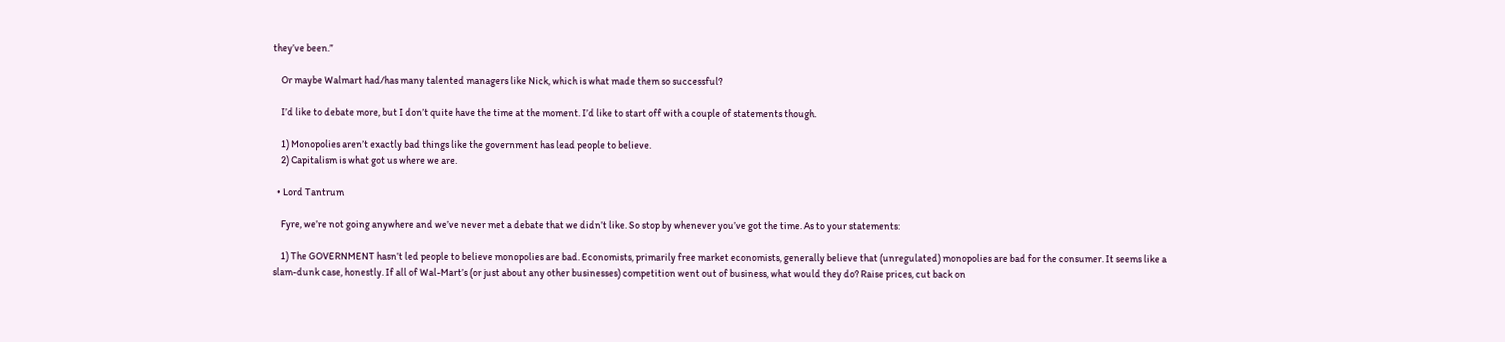they’ve been.”

    Or maybe Walmart had/has many talented managers like Nick, which is what made them so successful?

    I’d like to debate more, but I don’t quite have the time at the moment. I’d like to start off with a couple of statements though.

    1) Monopolies aren’t exactly bad things like the government has lead people to believe.
    2) Capitalism is what got us where we are.

  • Lord Tantrum

    Fyre, we’re not going anywhere and we’ve never met a debate that we didn’t like. So stop by whenever you’ve got the time. As to your statements:

    1) The GOVERNMENT hasn’t led people to believe monopolies are bad. Economists, primarily free market economists, generally believe that (unregulated) monopolies are bad for the consumer. It seems like a slam-dunk case, honestly. If all of Wal-Mart’s (or just about any other businesses) competition went out of business, what would they do? Raise prices, cut back on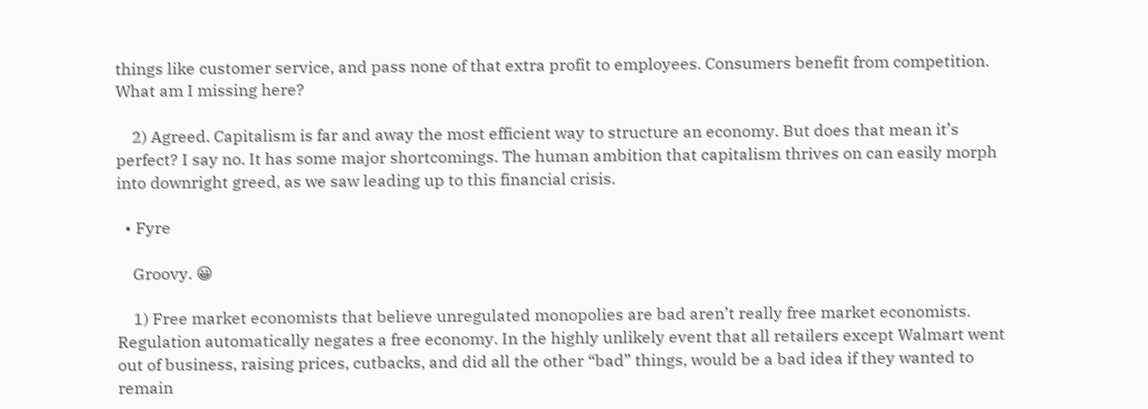things like customer service, and pass none of that extra profit to employees. Consumers benefit from competition. What am I missing here?

    2) Agreed. Capitalism is far and away the most efficient way to structure an economy. But does that mean it’s perfect? I say no. It has some major shortcomings. The human ambition that capitalism thrives on can easily morph into downright greed, as we saw leading up to this financial crisis.

  • Fyre

    Groovy. 😀

    1) Free market economists that believe unregulated monopolies are bad aren’t really free market economists. Regulation automatically negates a free economy. In the highly unlikely event that all retailers except Walmart went out of business, raising prices, cutbacks, and did all the other “bad” things, would be a bad idea if they wanted to remain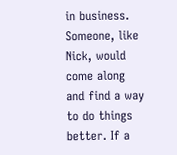in business. Someone, like Nick, would come along and find a way to do things better. If a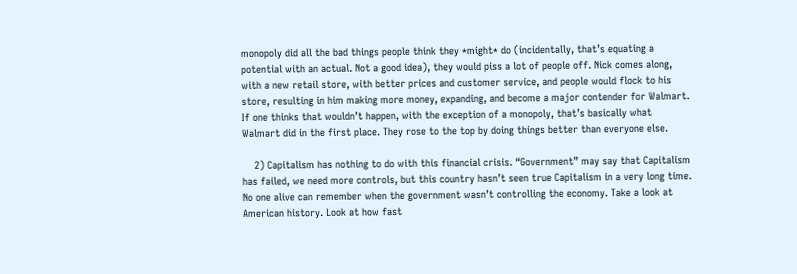monopoly did all the bad things people think they *might* do (incidentally, that’s equating a potential with an actual. Not a good idea), they would piss a lot of people off. Nick comes along, with a new retail store, with better prices and customer service, and people would flock to his store, resulting in him making more money, expanding, and become a major contender for Walmart. If one thinks that wouldn’t happen, with the exception of a monopoly, that’s basically what Walmart did in the first place. They rose to the top by doing things better than everyone else.

    2) Capitalism has nothing to do with this financial crisis. “Government” may say that Capitalism has failed, we need more controls, but this country hasn’t seen true Capitalism in a very long time. No one alive can remember when the government wasn’t controlling the economy. Take a look at American history. Look at how fast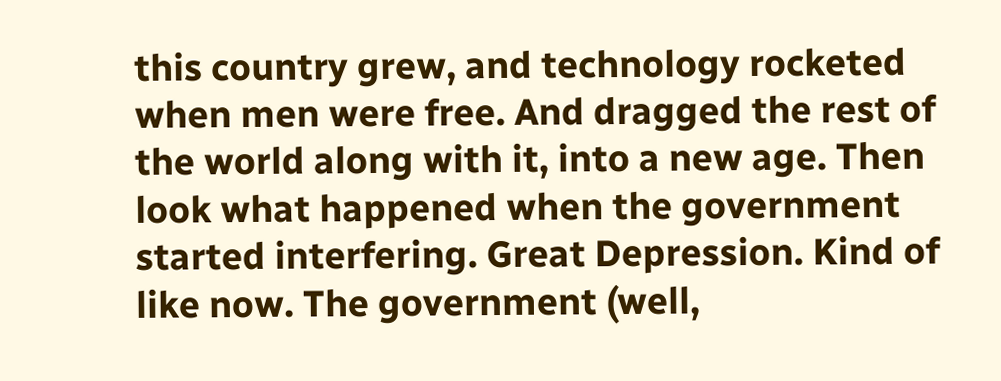this country grew, and technology rocketed when men were free. And dragged the rest of the world along with it, into a new age. Then look what happened when the government started interfering. Great Depression. Kind of like now. The government (well,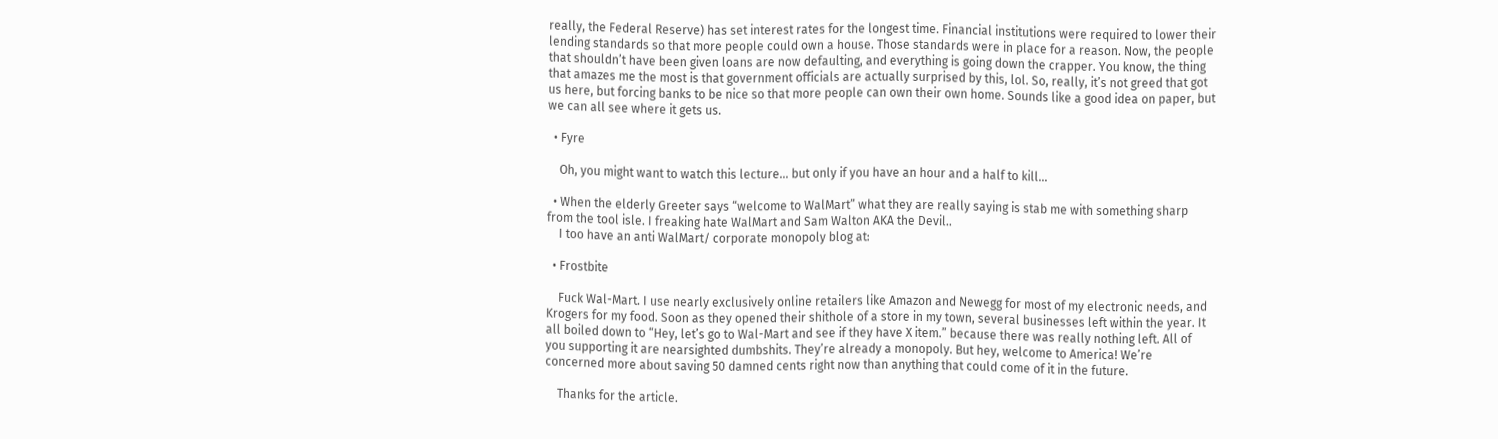really, the Federal Reserve) has set interest rates for the longest time. Financial institutions were required to lower their lending standards so that more people could own a house. Those standards were in place for a reason. Now, the people that shouldn’t have been given loans are now defaulting, and everything is going down the crapper. You know, the thing that amazes me the most is that government officials are actually surprised by this, lol. So, really, it’s not greed that got us here, but forcing banks to be nice so that more people can own their own home. Sounds like a good idea on paper, but we can all see where it gets us.

  • Fyre

    Oh, you might want to watch this lecture… but only if you have an hour and a half to kill…

  • When the elderly Greeter says “welcome to WalMart” what they are really saying is stab me with something sharp from the tool isle. I freaking hate WalMart and Sam Walton AKA the Devil..
    I too have an anti WalMart/ corporate monopoly blog at:

  • Frostbite

    Fuck Wal-Mart. I use nearly exclusively online retailers like Amazon and Newegg for most of my electronic needs, and Krogers for my food. Soon as they opened their shithole of a store in my town, several businesses left within the year. It all boiled down to “Hey, let’s go to Wal-Mart and see if they have X item.” because there was really nothing left. All of you supporting it are nearsighted dumbshits. They’re already a monopoly. But hey, welcome to America! We’re concerned more about saving 50 damned cents right now than anything that could come of it in the future.

    Thanks for the article.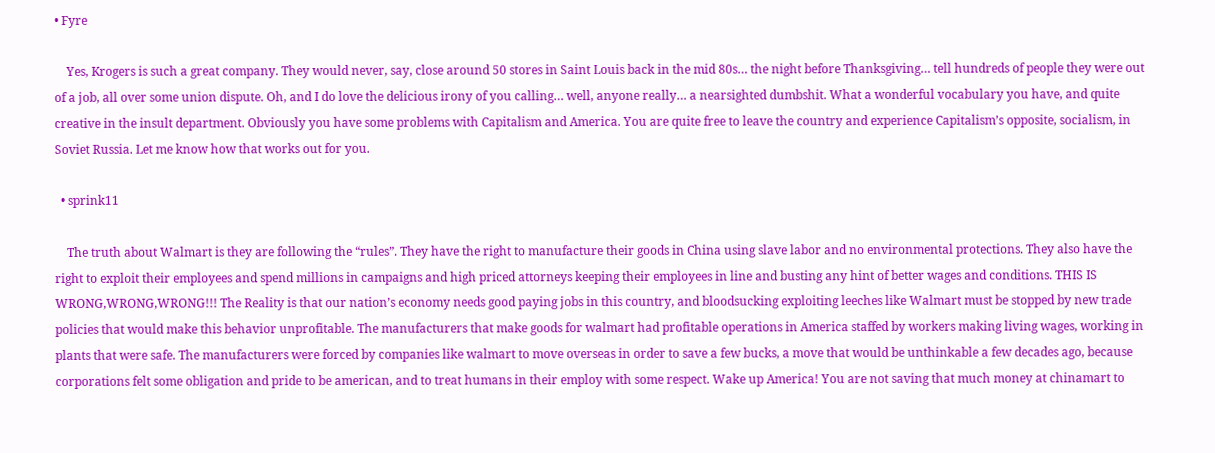• Fyre

    Yes, Krogers is such a great company. They would never, say, close around 50 stores in Saint Louis back in the mid 80s… the night before Thanksgiving… tell hundreds of people they were out of a job, all over some union dispute. Oh, and I do love the delicious irony of you calling… well, anyone really… a nearsighted dumbshit. What a wonderful vocabulary you have, and quite creative in the insult department. Obviously you have some problems with Capitalism and America. You are quite free to leave the country and experience Capitalism’s opposite, socialism, in Soviet Russia. Let me know how that works out for you.

  • sprink11

    The truth about Walmart is they are following the “rules”. They have the right to manufacture their goods in China using slave labor and no environmental protections. They also have the right to exploit their employees and spend millions in campaigns and high priced attorneys keeping their employees in line and busting any hint of better wages and conditions. THIS IS WRONG,WRONG,WRONG!!! The Reality is that our nation’s economy needs good paying jobs in this country, and bloodsucking exploiting leeches like Walmart must be stopped by new trade policies that would make this behavior unprofitable. The manufacturers that make goods for walmart had profitable operations in America staffed by workers making living wages, working in plants that were safe. The manufacturers were forced by companies like walmart to move overseas in order to save a few bucks, a move that would be unthinkable a few decades ago, because corporations felt some obligation and pride to be american, and to treat humans in their employ with some respect. Wake up America! You are not saving that much money at chinamart to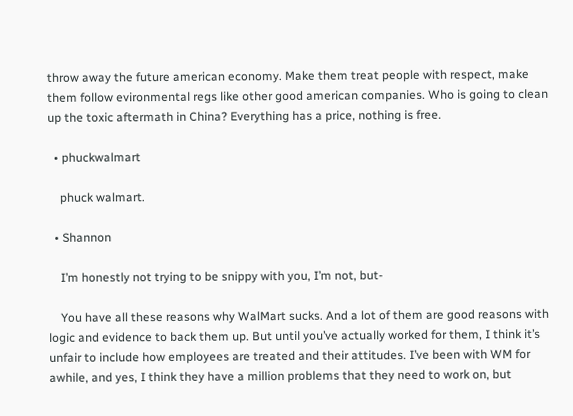throw away the future american economy. Make them treat people with respect, make them follow evironmental regs like other good american companies. Who is going to clean up the toxic aftermath in China? Everything has a price, nothing is free.

  • phuckwalmart

    phuck walmart.

  • Shannon

    I’m honestly not trying to be snippy with you, I’m not, but-

    You have all these reasons why WalMart sucks. And a lot of them are good reasons with logic and evidence to back them up. But until you’ve actually worked for them, I think it’s unfair to include how employees are treated and their attitudes. I’ve been with WM for awhile, and yes, I think they have a million problems that they need to work on, but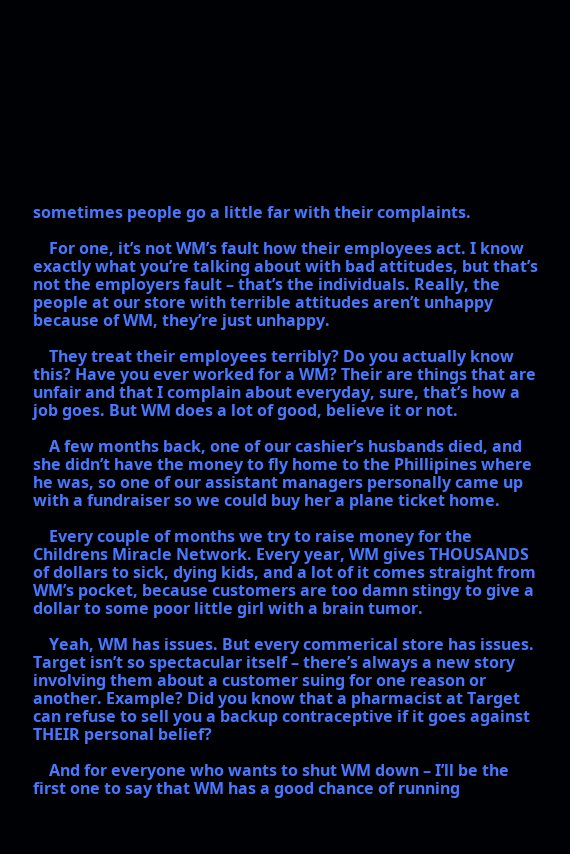sometimes people go a little far with their complaints.

    For one, it’s not WM’s fault how their employees act. I know exactly what you’re talking about with bad attitudes, but that’s not the employers fault – that’s the individuals. Really, the people at our store with terrible attitudes aren’t unhappy because of WM, they’re just unhappy.

    They treat their employees terribly? Do you actually know this? Have you ever worked for a WM? Their are things that are unfair and that I complain about everyday, sure, that’s how a job goes. But WM does a lot of good, believe it or not.

    A few months back, one of our cashier’s husbands died, and she didn’t have the money to fly home to the Phillipines where he was, so one of our assistant managers personally came up with a fundraiser so we could buy her a plane ticket home.

    Every couple of months we try to raise money for the Childrens Miracle Network. Every year, WM gives THOUSANDS of dollars to sick, dying kids, and a lot of it comes straight from WM’s pocket, because customers are too damn stingy to give a dollar to some poor little girl with a brain tumor.

    Yeah, WM has issues. But every commerical store has issues. Target isn’t so spectacular itself – there’s always a new story involving them about a customer suing for one reason or another. Example? Did you know that a pharmacist at Target can refuse to sell you a backup contraceptive if it goes against THEIR personal belief?

    And for everyone who wants to shut WM down – I’ll be the first one to say that WM has a good chance of running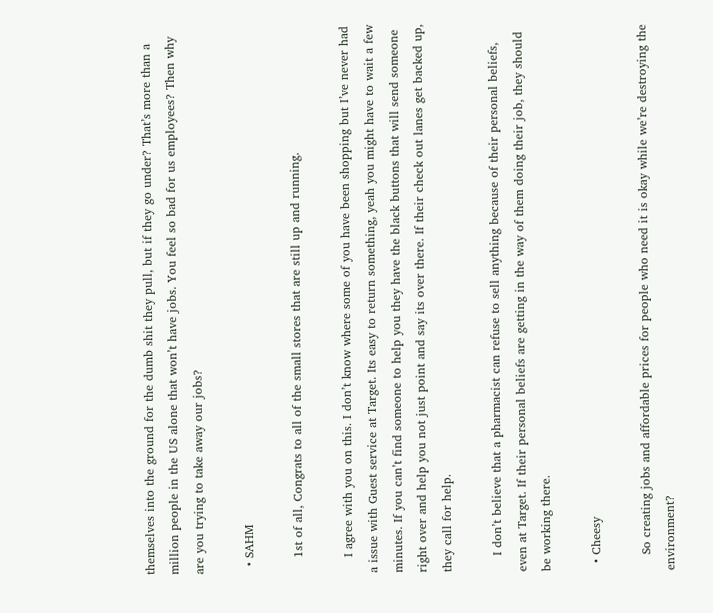themselves into the ground for the dumb shit they pull, but if they go under? That’s more than a million people in the US alone that won’t have jobs. You feel so bad for us employees? Then why are you trying to take away our jobs?

  • SAHM

    1st of all, Congrats to all of the small stores that are still up and running.

    I agree with you on this. I don’t know where some of you have been shopping but I’ve never had a issue with Guest service at Target. Its easy to return something, yeah you might have to wait a few minutes. If you can’t find someone to help you they have the black buttons that will send someone right over and help you not just point and say its over there. If their check out lanes get backed up, they call for help.

    I don’t believe that a pharmacist can refuse to sell anything because of their personal beliefs, even at Target. If their personal beliefs are getting in the way of them doing their job, they should be working there.

  • Cheesy

    So creating jobs and affordable prices for people who need it is okay while we’re destroying the environment?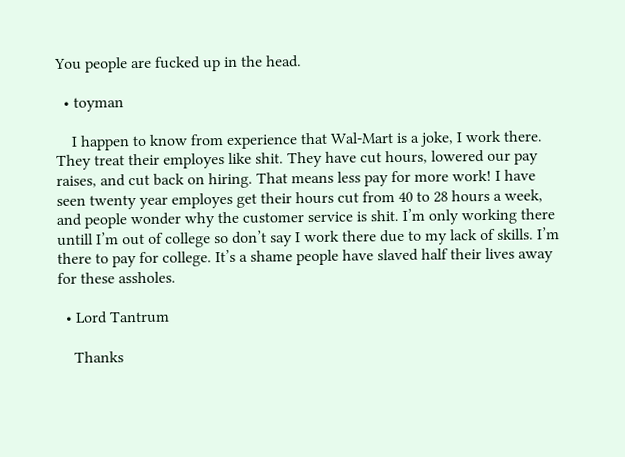You people are fucked up in the head.

  • toyman

    I happen to know from experience that Wal-Mart is a joke, I work there. They treat their employes like shit. They have cut hours, lowered our pay raises, and cut back on hiring. That means less pay for more work! I have seen twenty year employes get their hours cut from 40 to 28 hours a week, and people wonder why the customer service is shit. I’m only working there untill I’m out of college so don’t say I work there due to my lack of skills. I’m there to pay for college. It’s a shame people have slaved half their lives away for these assholes.

  • Lord Tantrum

    Thanks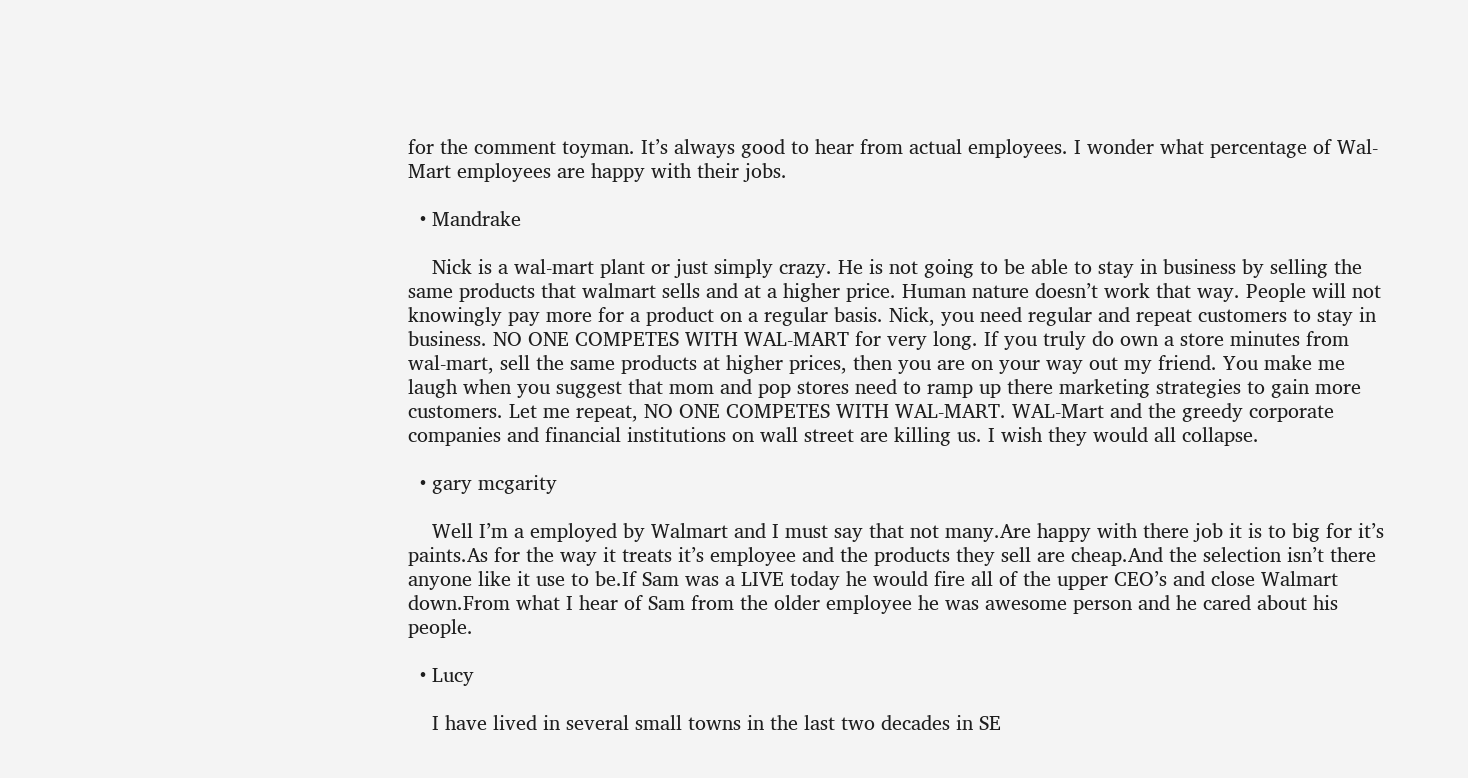for the comment toyman. It’s always good to hear from actual employees. I wonder what percentage of Wal-Mart employees are happy with their jobs.

  • Mandrake

    Nick is a wal-mart plant or just simply crazy. He is not going to be able to stay in business by selling the same products that walmart sells and at a higher price. Human nature doesn’t work that way. People will not knowingly pay more for a product on a regular basis. Nick, you need regular and repeat customers to stay in business. NO ONE COMPETES WITH WAL-MART for very long. If you truly do own a store minutes from wal-mart, sell the same products at higher prices, then you are on your way out my friend. You make me laugh when you suggest that mom and pop stores need to ramp up there marketing strategies to gain more customers. Let me repeat, NO ONE COMPETES WITH WAL-MART. WAL-Mart and the greedy corporate companies and financial institutions on wall street are killing us. I wish they would all collapse.

  • gary mcgarity

    Well I’m a employed by Walmart and I must say that not many.Are happy with there job it is to big for it’s paints.As for the way it treats it’s employee and the products they sell are cheap.And the selection isn’t there anyone like it use to be.If Sam was a LIVE today he would fire all of the upper CEO’s and close Walmart down.From what I hear of Sam from the older employee he was awesome person and he cared about his people.

  • Lucy

    I have lived in several small towns in the last two decades in SE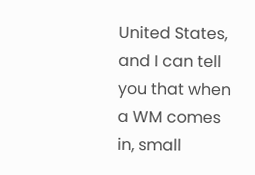United States, and I can tell you that when a WM comes in, small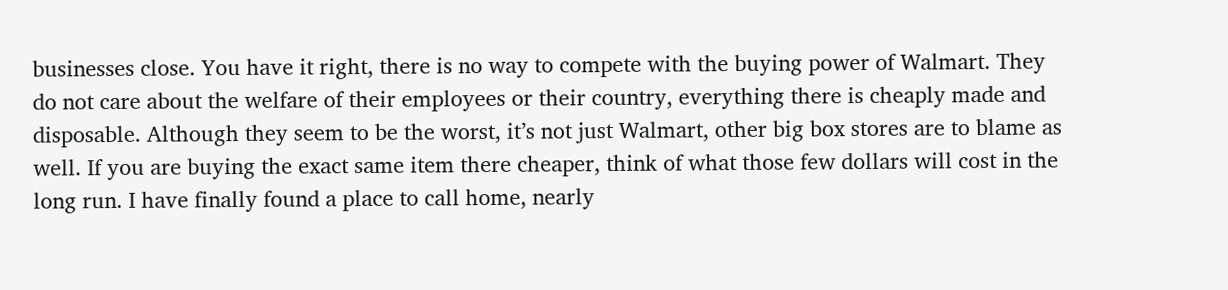businesses close. You have it right, there is no way to compete with the buying power of Walmart. They do not care about the welfare of their employees or their country, everything there is cheaply made and disposable. Although they seem to be the worst, it’s not just Walmart, other big box stores are to blame as well. If you are buying the exact same item there cheaper, think of what those few dollars will cost in the long run. I have finally found a place to call home, nearly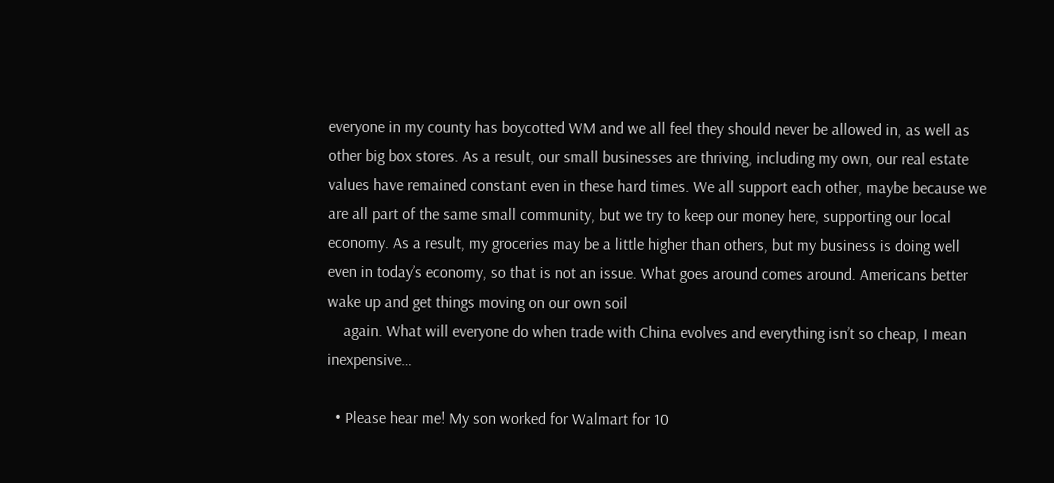everyone in my county has boycotted WM and we all feel they should never be allowed in, as well as other big box stores. As a result, our small businesses are thriving, including my own, our real estate values have remained constant even in these hard times. We all support each other, maybe because we are all part of the same small community, but we try to keep our money here, supporting our local economy. As a result, my groceries may be a little higher than others, but my business is doing well even in today’s economy, so that is not an issue. What goes around comes around. Americans better wake up and get things moving on our own soil
    again. What will everyone do when trade with China evolves and everything isn’t so cheap, I mean inexpensive…

  • Please hear me! My son worked for Walmart for 10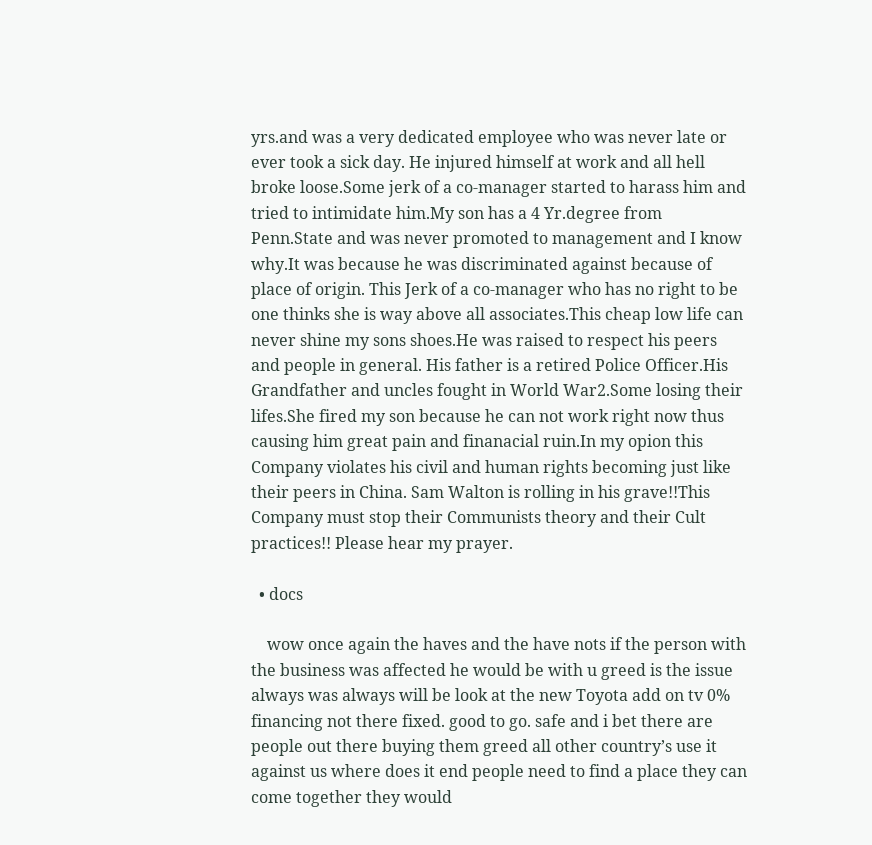yrs.and was a very dedicated employee who was never late or ever took a sick day. He injured himself at work and all hell broke loose.Some jerk of a co-manager started to harass him and tried to intimidate him.My son has a 4 Yr.degree from Penn.State and was never promoted to management and I know why.It was because he was discriminated against because of place of origin. This Jerk of a co-manager who has no right to be one thinks she is way above all associates.This cheap low life can never shine my sons shoes.He was raised to respect his peers and people in general. His father is a retired Police Officer.His Grandfather and uncles fought in World War2.Some losing their lifes.She fired my son because he can not work right now thus causing him great pain and finanacial ruin.In my opion this Company violates his civil and human rights becoming just like their peers in China. Sam Walton is rolling in his grave!!This Company must stop their Communists theory and their Cult practices!! Please hear my prayer.

  • docs

    wow once again the haves and the have nots if the person with the business was affected he would be with u greed is the issue always was always will be look at the new Toyota add on tv 0% financing not there fixed. good to go. safe and i bet there are people out there buying them greed all other country’s use it against us where does it end people need to find a place they can come together they would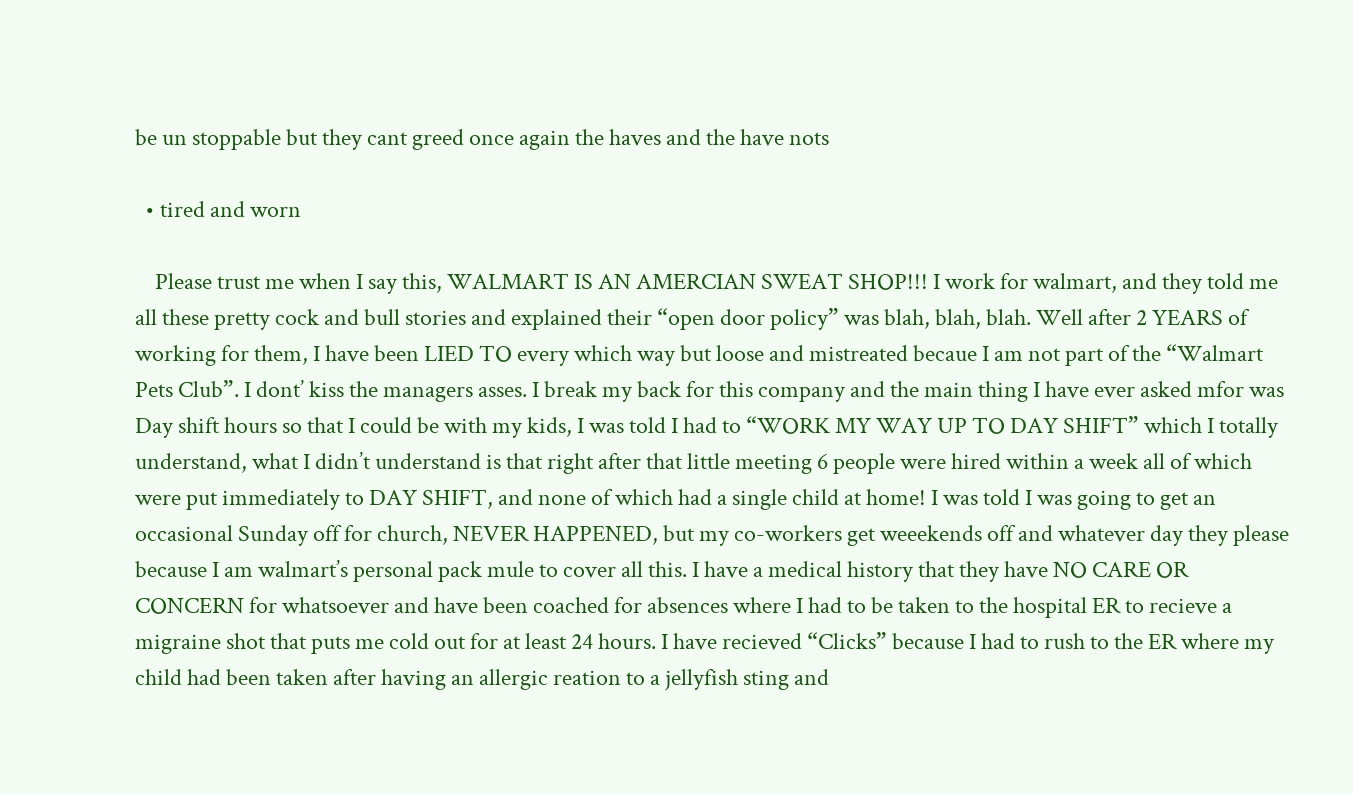be un stoppable but they cant greed once again the haves and the have nots

  • tired and worn

    Please trust me when I say this, WALMART IS AN AMERCIAN SWEAT SHOP!!! I work for walmart, and they told me all these pretty cock and bull stories and explained their “open door policy” was blah, blah, blah. Well after 2 YEARS of working for them, I have been LIED TO every which way but loose and mistreated becaue I am not part of the “Walmart Pets Club”. I dont’ kiss the managers asses. I break my back for this company and the main thing I have ever asked mfor was Day shift hours so that I could be with my kids, I was told I had to “WORK MY WAY UP TO DAY SHIFT” which I totally understand, what I didn’t understand is that right after that little meeting 6 people were hired within a week all of which were put immediately to DAY SHIFT, and none of which had a single child at home! I was told I was going to get an occasional Sunday off for church, NEVER HAPPENED, but my co-workers get weeekends off and whatever day they please because I am walmart’s personal pack mule to cover all this. I have a medical history that they have NO CARE OR CONCERN for whatsoever and have been coached for absences where I had to be taken to the hospital ER to recieve a migraine shot that puts me cold out for at least 24 hours. I have recieved “Clicks” because I had to rush to the ER where my child had been taken after having an allergic reation to a jellyfish sting and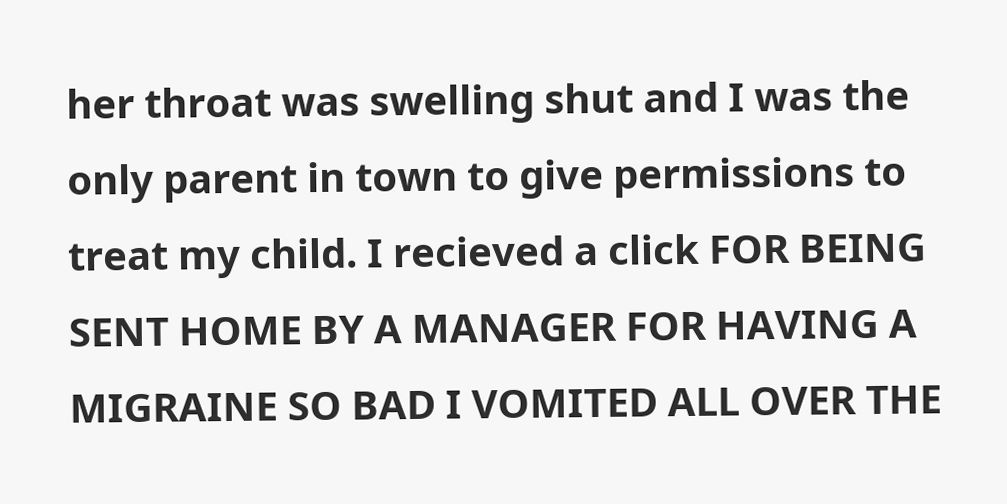her throat was swelling shut and I was the only parent in town to give permissions to treat my child. I recieved a click FOR BEING SENT HOME BY A MANAGER FOR HAVING A MIGRAINE SO BAD I VOMITED ALL OVER THE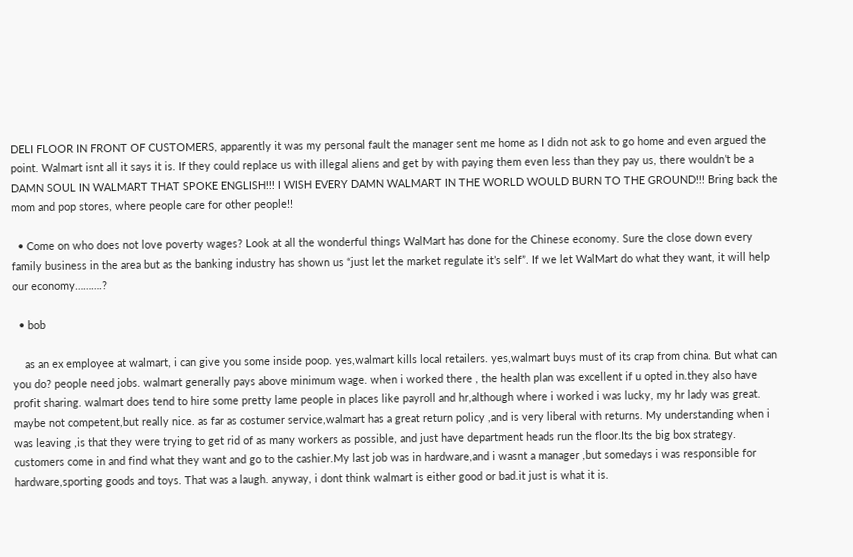DELI FLOOR IN FRONT OF CUSTOMERS, apparently it was my personal fault the manager sent me home as I didn not ask to go home and even argued the point. Walmart isnt all it says it is. If they could replace us with illegal aliens and get by with paying them even less than they pay us, there wouldn’t be a DAMN SOUL IN WALMART THAT SPOKE ENGLISH!!! I WISH EVERY DAMN WALMART IN THE WORLD WOULD BURN TO THE GROUND!!! Bring back the mom and pop stores, where people care for other people!!

  • Come on who does not love poverty wages? Look at all the wonderful things WalMart has done for the Chinese economy. Sure the close down every family business in the area but as the banking industry has shown us “just let the market regulate it’s self”. If we let WalMart do what they want, it will help our economy……….?

  • bob

    as an ex employee at walmart, i can give you some inside poop. yes,walmart kills local retailers. yes,walmart buys must of its crap from china. But what can you do? people need jobs. walmart generally pays above minimum wage. when i worked there , the health plan was excellent if u opted in.they also have profit sharing. walmart does tend to hire some pretty lame people in places like payroll and hr,although where i worked i was lucky, my hr lady was great. maybe not competent,but really nice. as far as costumer service,walmart has a great return policy ,and is very liberal with returns. My understanding when i was leaving ,is that they were trying to get rid of as many workers as possible, and just have department heads run the floor.Its the big box strategy. customers come in and find what they want and go to the cashier.My last job was in hardware,and i wasnt a manager ,but somedays i was responsible for hardware,sporting goods and toys. That was a laugh. anyway, i dont think walmart is either good or bad.it just is what it is.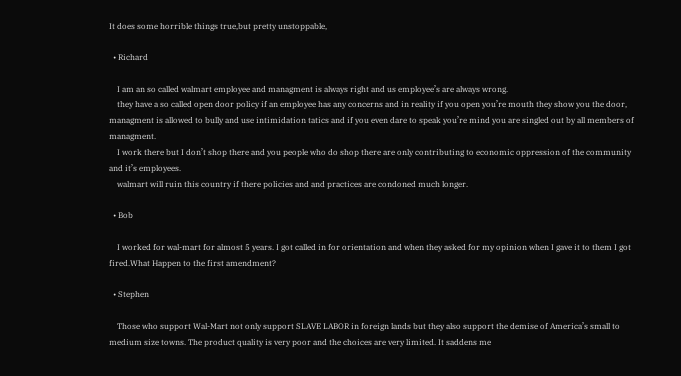It does some horrible things true,but pretty unstoppable,

  • Richard

    I am an so called walmart employee and managment is always right and us employee’s are always wrong.
    they have a so called open door policy if an employee has any concerns and in reality if you open you’re mouth they show you the door, managment is allowed to bully and use intimidation tatics and if you even dare to speak you’re mind you are singled out by all members of managment.
    I work there but I don’t shop there and you people who do shop there are only contributing to economic oppression of the community and it’s employees.
    walmart will ruin this country if there policies and and practices are condoned much longer.

  • Bob

    I worked for wal-mart for almost 5 years. I got called in for orientation and when they asked for my opinion when I gave it to them I got fired.What Happen to the first amendment?

  • Stephen

    Those who support Wal-Mart not only support SLAVE LABOR in foreign lands but they also support the demise of America’s small to medium size towns. The product quality is very poor and the choices are very limited. It saddens me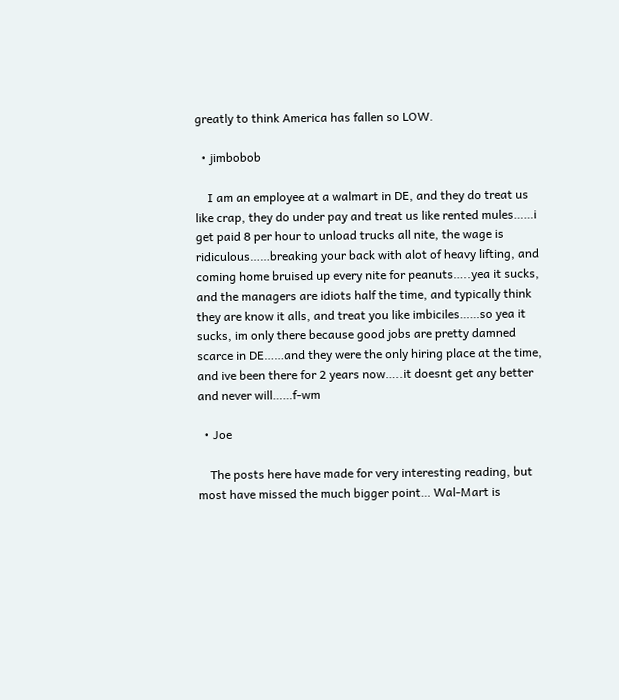greatly to think America has fallen so LOW.

  • jimbobob

    I am an employee at a walmart in DE, and they do treat us like crap, they do under pay and treat us like rented mules……i get paid 8 per hour to unload trucks all nite, the wage is ridiculous……breaking your back with alot of heavy lifting, and coming home bruised up every nite for peanuts…..yea it sucks, and the managers are idiots half the time, and typically think they are know it alls, and treat you like imbiciles……so yea it sucks, im only there because good jobs are pretty damned scarce in DE……and they were the only hiring place at the time, and ive been there for 2 years now…..it doesnt get any better and never will……f-wm

  • Joe

    The posts here have made for very interesting reading, but most have missed the much bigger point… Wal-Mart is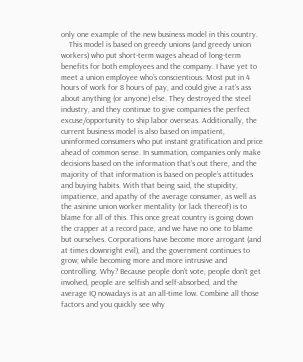only one example of the new business model in this country.
    This model is based on greedy unions (and greedy union workers) who put short-term wages ahead of long-term benefits for both employees and the company. I have yet to meet a union employee who’s conscientious. Most put in 4 hours of work for 8 hours of pay, and could give a rat’s ass about anything (or anyone) else. They destroyed the steel industry, and they continue to give companies the perfect excuse/opportunity to ship labor overseas. Additionally, the current business model is also based on impatient, uninformed consumers who put instant gratification and price ahead of common sense. In summation, companies only make decisions based on the information that’s out there, and the majority of that information is based on people’s attitudes and buying habits. With that being said, the stupidity, impatience, and apathy of the average consumer, as well as the asinine union worker mentality (or lack thereof) is to blame for all of this. This once great country is going down the crapper at a record pace, and we have no one to blame but ourselves. Corporations have become more arrogant (and at times downright evil), and the government continues to grow; while becoming more and more intrusive and controlling. Why? Because people don’t vote, people don’t get involved, people are selfish and self-absorbed, and the average IQ nowadays is at an all-time low. Combine all those factors and you quickly see why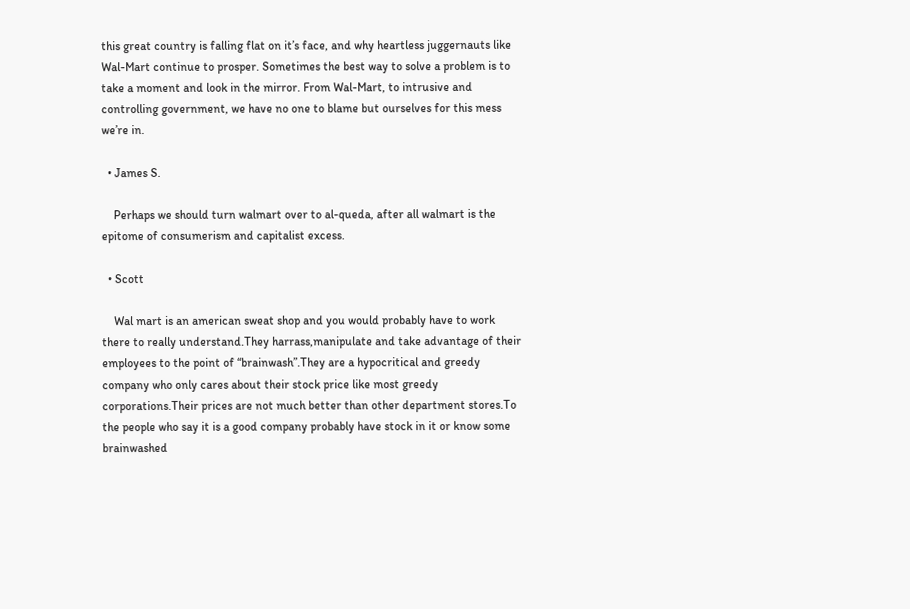this great country is falling flat on it’s face, and why heartless juggernauts like Wal-Mart continue to prosper. Sometimes the best way to solve a problem is to take a moment and look in the mirror. From Wal-Mart, to intrusive and controlling government, we have no one to blame but ourselves for this mess we’re in.

  • James S.

    Perhaps we should turn walmart over to al-queda, after all walmart is the epitome of consumerism and capitalist excess.

  • Scott

    Wal mart is an american sweat shop and you would probably have to work there to really understand.They harrass,manipulate and take advantage of their employees to the point of “brainwash”.They are a hypocritical and greedy company who only cares about their stock price like most greedy corporations.Their prices are not much better than other department stores.To the people who say it is a good company probably have stock in it or know some brainwashed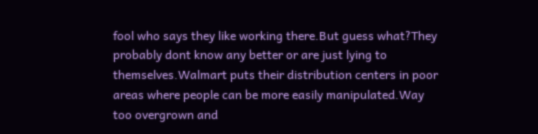fool who says they like working there.But guess what?They probably dont know any better or are just lying to themselves.Walmart puts their distribution centers in poor areas where people can be more easily manipulated.Way too overgrown and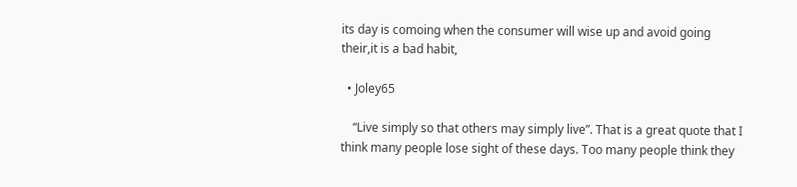its day is comoing when the consumer will wise up and avoid going their,it is a bad habit,

  • Joley65

    “Live simply so that others may simply live”. That is a great quote that I think many people lose sight of these days. Too many people think they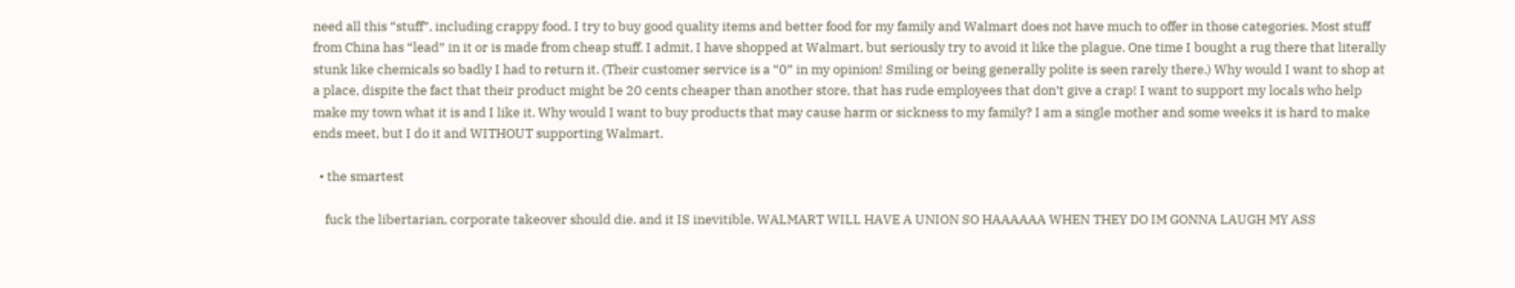need all this “stuff”, including crappy food. I try to buy good quality items and better food for my family and Walmart does not have much to offer in those categories. Most stuff from China has “lead” in it or is made from cheap stuff. I admit, I have shopped at Walmart, but seriously try to avoid it like the plague. One time I bought a rug there that literally stunk like chemicals so badly I had to return it. (Their customer service is a “0” in my opinion! Smiling or being generally polite is seen rarely there.) Why would I want to shop at a place, dispite the fact that their product might be 20 cents cheaper than another store, that has rude employees that don’t give a crap! I want to support my locals who help make my town what it is and I like it. Why would I want to buy products that may cause harm or sickness to my family? I am a single mother and some weeks it is hard to make ends meet, but I do it and WITHOUT supporting Walmart.

  • the smartest

    fuck the libertarian, corporate takeover should die. and it IS inevitible. WALMART WILL HAVE A UNION SO HAAAAAA WHEN THEY DO IM GONNA LAUGH MY ASS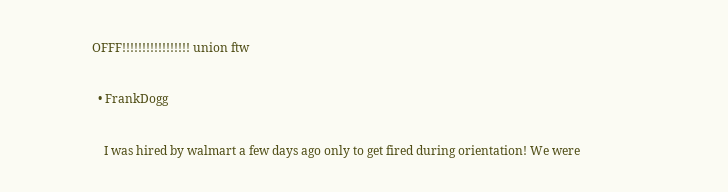OFFF!!!!!!!!!!!!!!!!! union ftw

  • FrankDogg

    I was hired by walmart a few days ago only to get fired during orientation! We were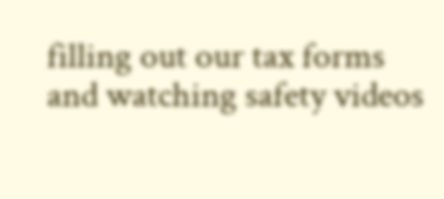filling out our tax forms and watching safety videos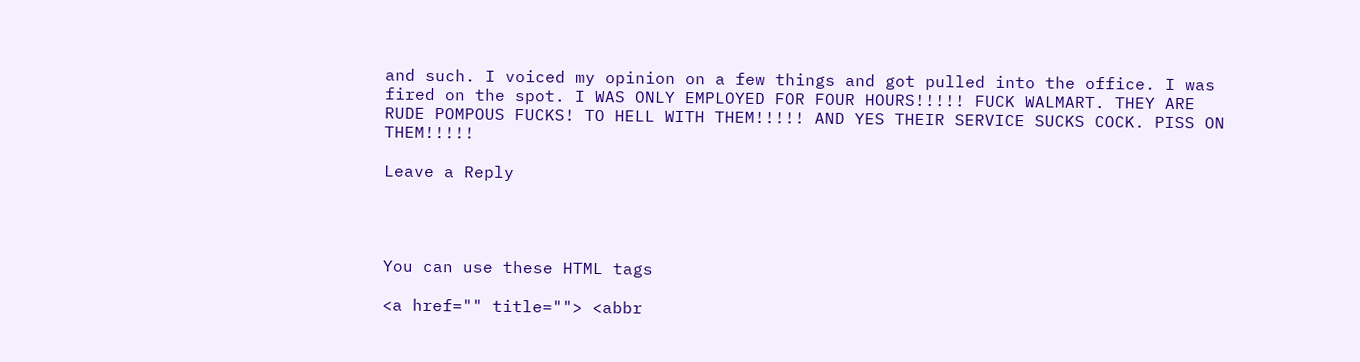and such. I voiced my opinion on a few things and got pulled into the office. I was fired on the spot. I WAS ONLY EMPLOYED FOR FOUR HOURS!!!!! FUCK WALMART. THEY ARE RUDE POMPOUS FUCKS! TO HELL WITH THEM!!!!! AND YES THEIR SERVICE SUCKS COCK. PISS ON THEM!!!!!

Leave a Reply




You can use these HTML tags

<a href="" title=""> <abbr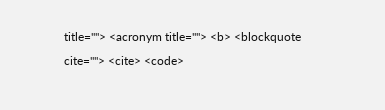title=""> <acronym title=""> <b> <blockquote cite=""> <cite> <code>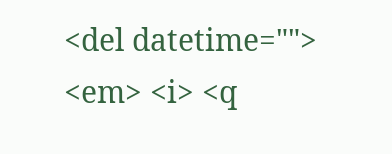<del datetime=""> <em> <i> <q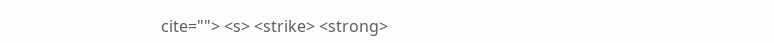cite=""> <s> <strike> <strong>